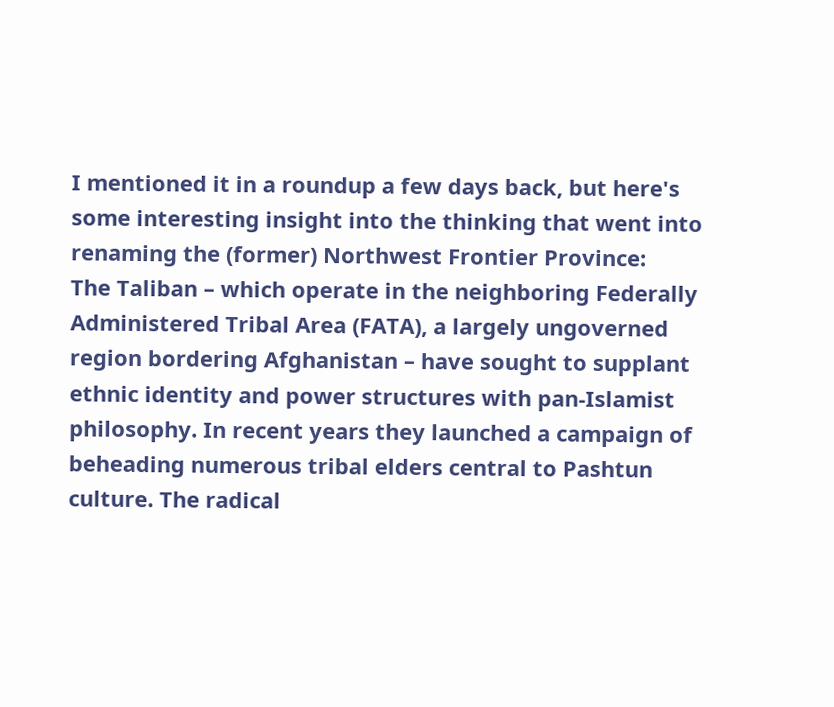I mentioned it in a roundup a few days back, but here's some interesting insight into the thinking that went into renaming the (former) Northwest Frontier Province:
The Taliban – which operate in the neighboring Federally Administered Tribal Area (FATA), a largely ungoverned region bordering Afghanistan – have sought to supplant ethnic identity and power structures with pan-Islamist philosophy. In recent years they launched a campaign of beheading numerous tribal elders central to Pashtun culture. The radical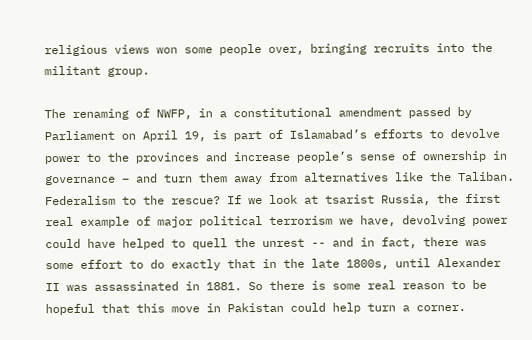religious views won some people over, bringing recruits into the militant group.

The renaming of NWFP, in a constitutional amendment passed by Parliament on April 19, is part of Islamabad’s efforts to devolve power to the provinces and increase people’s sense of ownership in governance – and turn them away from alternatives like the Taliban.
Federalism to the rescue? If we look at tsarist Russia, the first real example of major political terrorism we have, devolving power could have helped to quell the unrest -- and in fact, there was some effort to do exactly that in the late 1800s, until Alexander II was assassinated in 1881. So there is some real reason to be hopeful that this move in Pakistan could help turn a corner.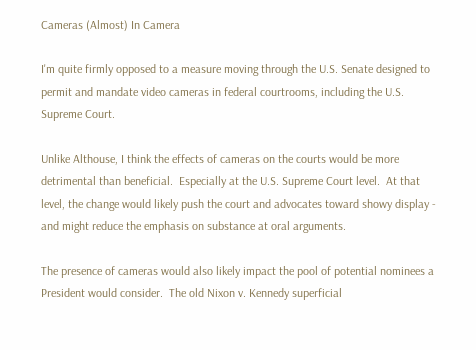Cameras (Almost) In Camera

I'm quite firmly opposed to a measure moving through the U.S. Senate designed to permit and mandate video cameras in federal courtrooms, including the U.S. Supreme Court.

Unlike Althouse, I think the effects of cameras on the courts would be more detrimental than beneficial.  Especially at the U.S. Supreme Court level.  At that level, the change would likely push the court and advocates toward showy display - and might reduce the emphasis on substance at oral arguments.

The presence of cameras would also likely impact the pool of potential nominees a President would consider.  The old Nixon v. Kennedy superficial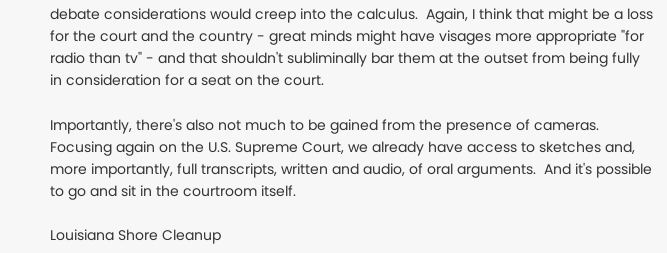debate considerations would creep into the calculus.  Again, I think that might be a loss for the court and the country - great minds might have visages more appropriate "for radio than tv" - and that shouldn't subliminally bar them at the outset from being fully in consideration for a seat on the court.

Importantly, there's also not much to be gained from the presence of cameras.  Focusing again on the U.S. Supreme Court, we already have access to sketches and, more importantly, full transcripts, written and audio, of oral arguments.  And it's possible to go and sit in the courtroom itself.

Louisiana Shore Cleanup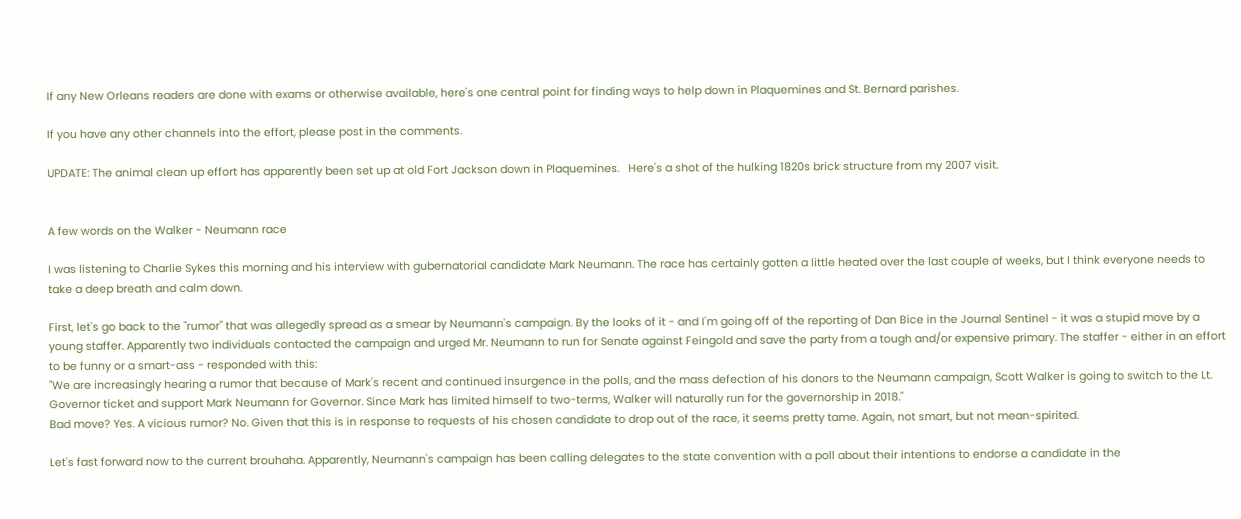If any New Orleans readers are done with exams or otherwise available, here's one central point for finding ways to help down in Plaquemines and St. Bernard parishes.

If you have any other channels into the effort, please post in the comments.

UPDATE: The animal clean up effort has apparently been set up at old Fort Jackson down in Plaquemines.   Here's a shot of the hulking 1820s brick structure from my 2007 visit.


A few words on the Walker - Neumann race

I was listening to Charlie Sykes this morning and his interview with gubernatorial candidate Mark Neumann. The race has certainly gotten a little heated over the last couple of weeks, but I think everyone needs to take a deep breath and calm down.

First, let's go back to the "rumor" that was allegedly spread as a smear by Neumann's campaign. By the looks of it - and I'm going off of the reporting of Dan Bice in the Journal Sentinel - it was a stupid move by a young staffer. Apparently two individuals contacted the campaign and urged Mr. Neumann to run for Senate against Feingold and save the party from a tough and/or expensive primary. The staffer - either in an effort to be funny or a smart-ass - responded with this:
"We are increasingly hearing a rumor that because of Mark's recent and continued insurgence in the polls, and the mass defection of his donors to the Neumann campaign, Scott Walker is going to switch to the Lt. Governor ticket and support Mark Neumann for Governor. Since Mark has limited himself to two-terms, Walker will naturally run for the governorship in 2018."
Bad move? Yes. A vicious rumor? No. Given that this is in response to requests of his chosen candidate to drop out of the race, it seems pretty tame. Again, not smart, but not mean-spirited.

Let's fast forward now to the current brouhaha. Apparently, Neumann's campaign has been calling delegates to the state convention with a poll about their intentions to endorse a candidate in the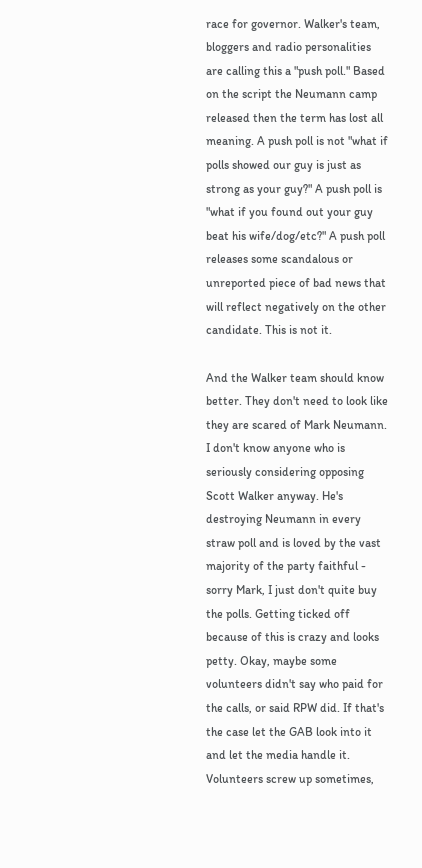race for governor. Walker's team, bloggers and radio personalities are calling this a "push poll." Based on the script the Neumann camp released then the term has lost all meaning. A push poll is not "what if polls showed our guy is just as strong as your guy?" A push poll is "what if you found out your guy beat his wife/dog/etc?" A push poll releases some scandalous or unreported piece of bad news that will reflect negatively on the other candidate. This is not it.

And the Walker team should know better. They don't need to look like they are scared of Mark Neumann. I don't know anyone who is seriously considering opposing Scott Walker anyway. He's destroying Neumann in every straw poll and is loved by the vast majority of the party faithful - sorry Mark, I just don't quite buy the polls. Getting ticked off because of this is crazy and looks petty. Okay, maybe some volunteers didn't say who paid for the calls, or said RPW did. If that's the case let the GAB look into it and let the media handle it. Volunteers screw up sometimes,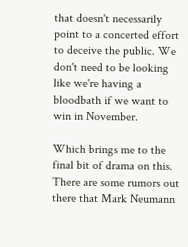that doesn't necessarily point to a concerted effort to deceive the public. We don't need to be looking like we're having a bloodbath if we want to win in November.

Which brings me to the final bit of drama on this. There are some rumors out there that Mark Neumann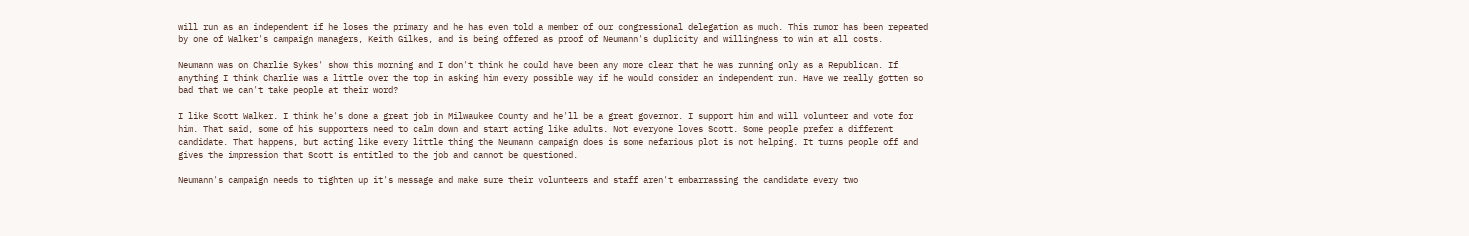will run as an independent if he loses the primary and he has even told a member of our congressional delegation as much. This rumor has been repeated by one of Walker's campaign managers, Keith Gilkes, and is being offered as proof of Neumann's duplicity and willingness to win at all costs.

Neumann was on Charlie Sykes' show this morning and I don't think he could have been any more clear that he was running only as a Republican. If anything I think Charlie was a little over the top in asking him every possible way if he would consider an independent run. Have we really gotten so bad that we can't take people at their word?

I like Scott Walker. I think he's done a great job in Milwaukee County and he'll be a great governor. I support him and will volunteer and vote for him. That said, some of his supporters need to calm down and start acting like adults. Not everyone loves Scott. Some people prefer a different candidate. That happens, but acting like every little thing the Neumann campaign does is some nefarious plot is not helping. It turns people off and gives the impression that Scott is entitled to the job and cannot be questioned.

Neumann's campaign needs to tighten up it's message and make sure their volunteers and staff aren't embarrassing the candidate every two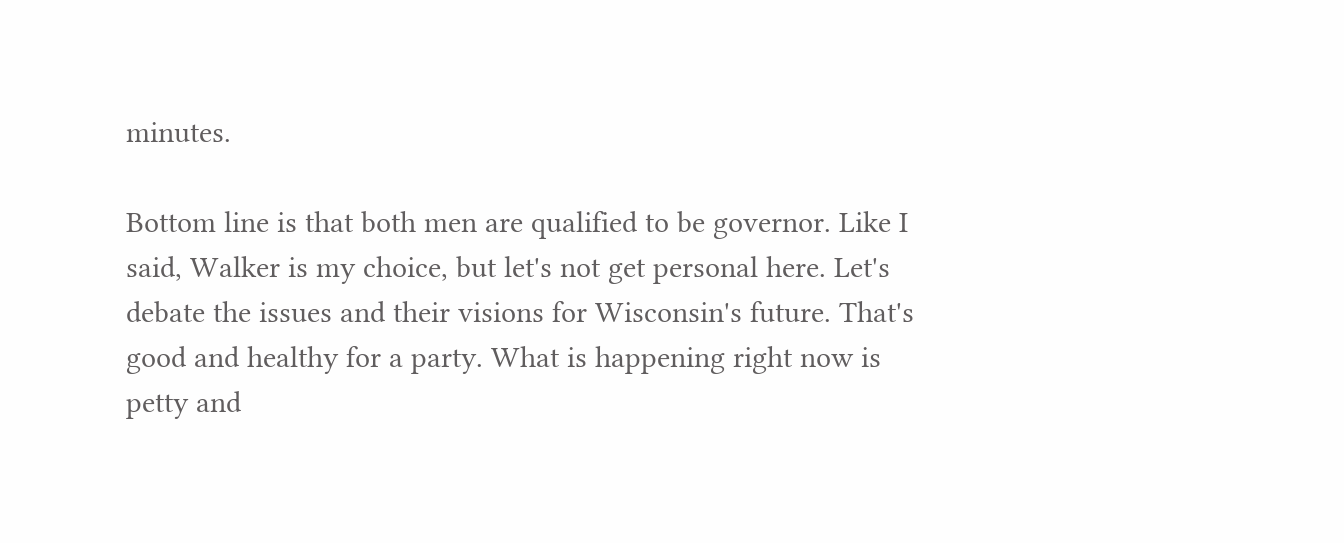minutes.

Bottom line is that both men are qualified to be governor. Like I said, Walker is my choice, but let's not get personal here. Let's debate the issues and their visions for Wisconsin's future. That's good and healthy for a party. What is happening right now is petty and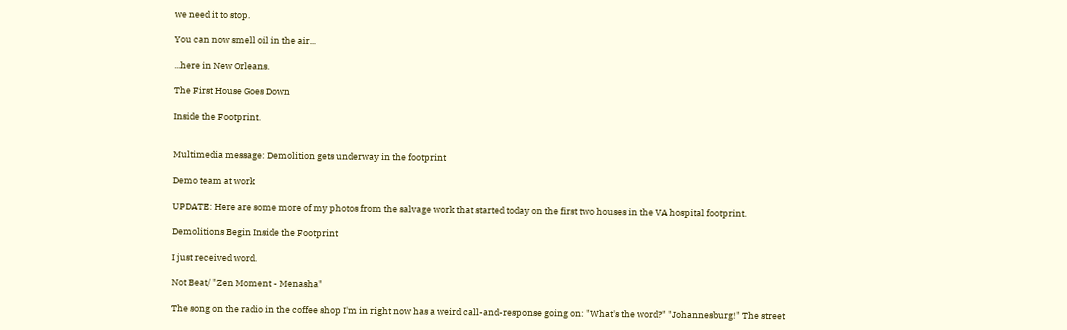we need it to stop.

You can now smell oil in the air...

...here in New Orleans.

The First House Goes Down

Inside the Footprint.


Multimedia message: Demolition gets underway in the footprint

Demo team at work

UPDATE: Here are some more of my photos from the salvage work that started today on the first two houses in the VA hospital footprint.

Demolitions Begin Inside the Footprint

I just received word.

Not Beat/ "Zen Moment - Menasha"

The song on the radio in the coffee shop I'm in right now has a weird call-and-response going on: "What's the word?" "Johannesburg!" The street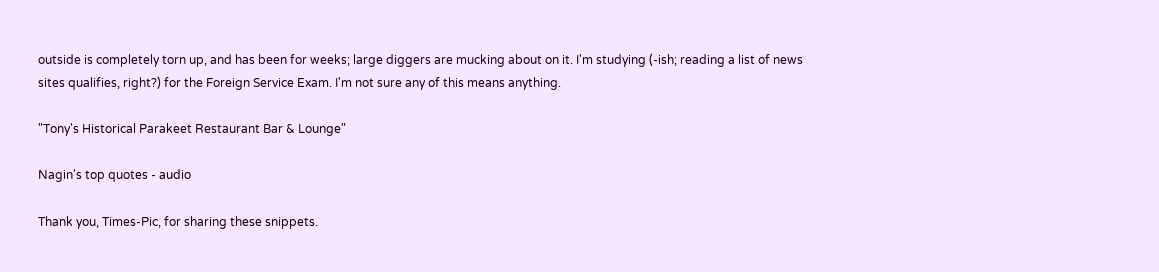outside is completely torn up, and has been for weeks; large diggers are mucking about on it. I'm studying (-ish; reading a list of news sites qualifies, right?) for the Foreign Service Exam. I'm not sure any of this means anything.

"Tony's Historical Parakeet Restaurant Bar & Lounge"

Nagin's top quotes - audio

Thank you, Times-Pic, for sharing these snippets.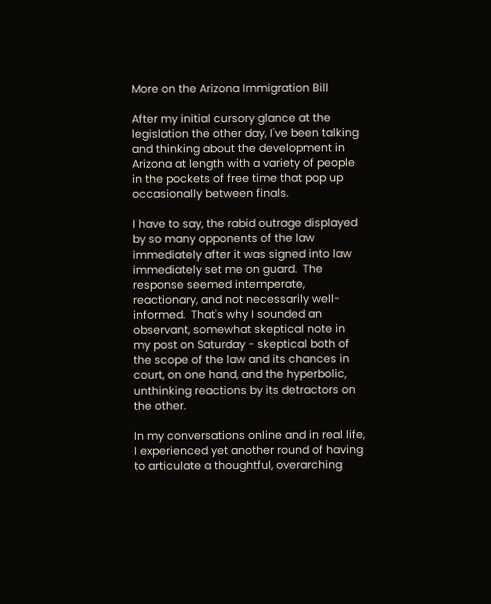More on the Arizona Immigration Bill

After my initial cursory glance at the legislation the other day, I've been talking and thinking about the development in Arizona at length with a variety of people in the pockets of free time that pop up occasionally between finals.

I have to say, the rabid outrage displayed by so many opponents of the law immediately after it was signed into law immediately set me on guard.  The response seemed intemperate, reactionary, and not necessarily well-informed.  That's why I sounded an observant, somewhat skeptical note in my post on Saturday - skeptical both of the scope of the law and its chances in court, on one hand, and the hyperbolic, unthinking reactions by its detractors on the other.

In my conversations online and in real life, I experienced yet another round of having to articulate a thoughtful, overarching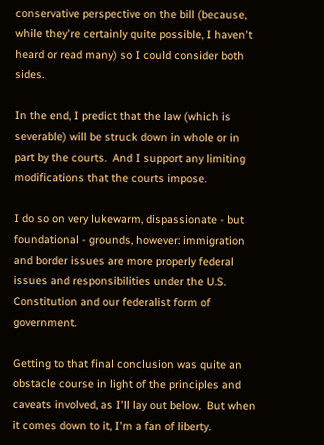conservative perspective on the bill (because, while they're certainly quite possible, I haven't heard or read many) so I could consider both sides.

In the end, I predict that the law (which is severable) will be struck down in whole or in part by the courts.  And I support any limiting modifications that the courts impose.

I do so on very lukewarm, dispassionate - but foundational - grounds, however: immigration and border issues are more properly federal issues and responsibilities under the U.S. Constitution and our federalist form of government.

Getting to that final conclusion was quite an obstacle course in light of the principles and caveats involved, as I'll lay out below.  But when it comes down to it, I'm a fan of liberty.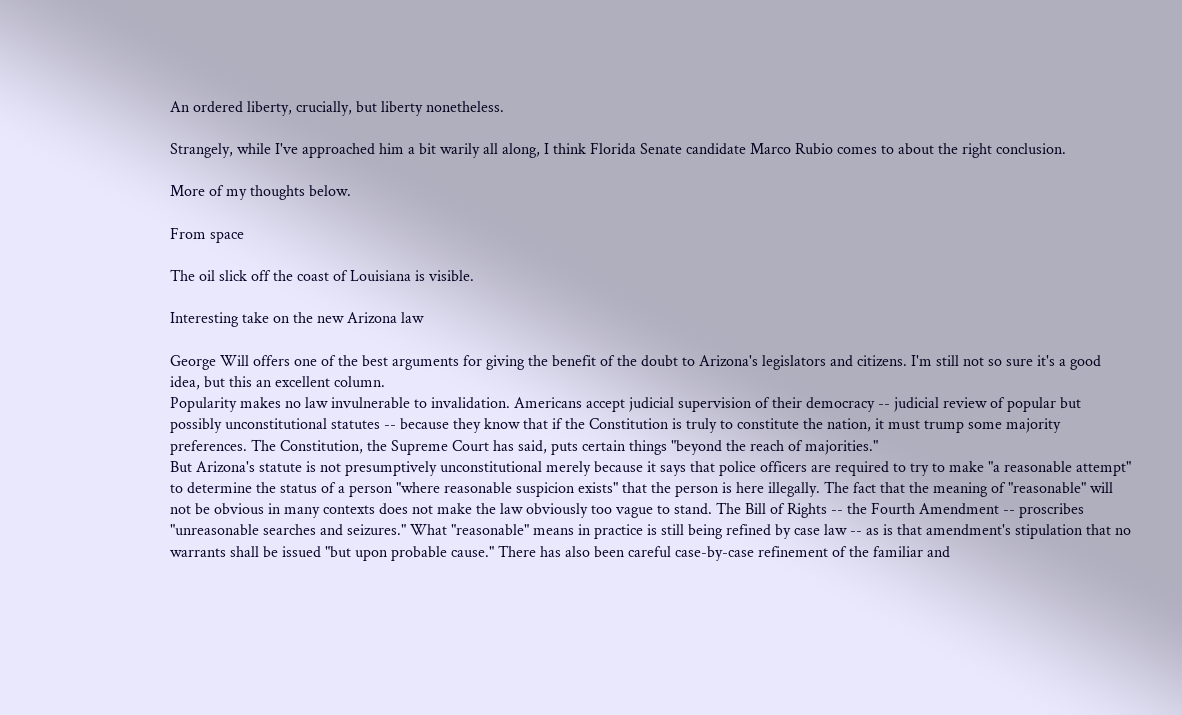An ordered liberty, crucially, but liberty nonetheless.

Strangely, while I've approached him a bit warily all along, I think Florida Senate candidate Marco Rubio comes to about the right conclusion.

More of my thoughts below.

From space

The oil slick off the coast of Louisiana is visible.

Interesting take on the new Arizona law

George Will offers one of the best arguments for giving the benefit of the doubt to Arizona's legislators and citizens. I'm still not so sure it's a good idea, but this an excellent column.
Popularity makes no law invulnerable to invalidation. Americans accept judicial supervision of their democracy -- judicial review of popular but possibly unconstitutional statutes -- because they know that if the Constitution is truly to constitute the nation, it must trump some majority preferences. The Constitution, the Supreme Court has said, puts certain things "beyond the reach of majorities."
But Arizona's statute is not presumptively unconstitutional merely because it says that police officers are required to try to make "a reasonable attempt" to determine the status of a person "where reasonable suspicion exists" that the person is here illegally. The fact that the meaning of "reasonable" will not be obvious in many contexts does not make the law obviously too vague to stand. The Bill of Rights -- the Fourth Amendment -- proscribes "unreasonable searches and seizures." What "reasonable" means in practice is still being refined by case law -- as is that amendment's stipulation that no warrants shall be issued "but upon probable cause." There has also been careful case-by-case refinement of the familiar and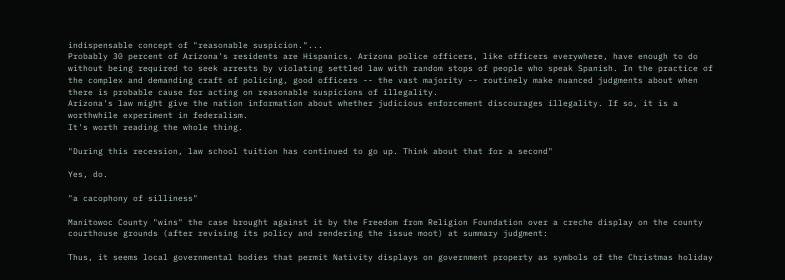indispensable concept of "reasonable suspicion."...
Probably 30 percent of Arizona's residents are Hispanics. Arizona police officers, like officers everywhere, have enough to do without being required to seek arrests by violating settled law with random stops of people who speak Spanish. In the practice of the complex and demanding craft of policing, good officers -- the vast majority -- routinely make nuanced judgments about when there is probable cause for acting on reasonable suspicions of illegality.
Arizona's law might give the nation information about whether judicious enforcement discourages illegality. If so, it is a worthwhile experiment in federalism.
It's worth reading the whole thing.

"During this recession, law school tuition has continued to go up. Think about that for a second"

Yes, do.

"a cacophony of silliness"

Manitowoc County "wins" the case brought against it by the Freedom from Religion Foundation over a creche display on the county courthouse grounds (after revising its policy and rendering the issue moot) at summary judgment:

Thus, it seems local governmental bodies that permit Nativity displays on government property as symbols of the Christmas holiday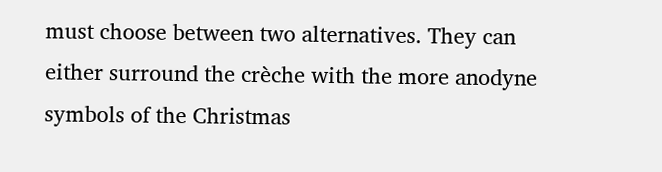must choose between two alternatives. They can either surround the crèche with the more anodyne symbols of the Christmas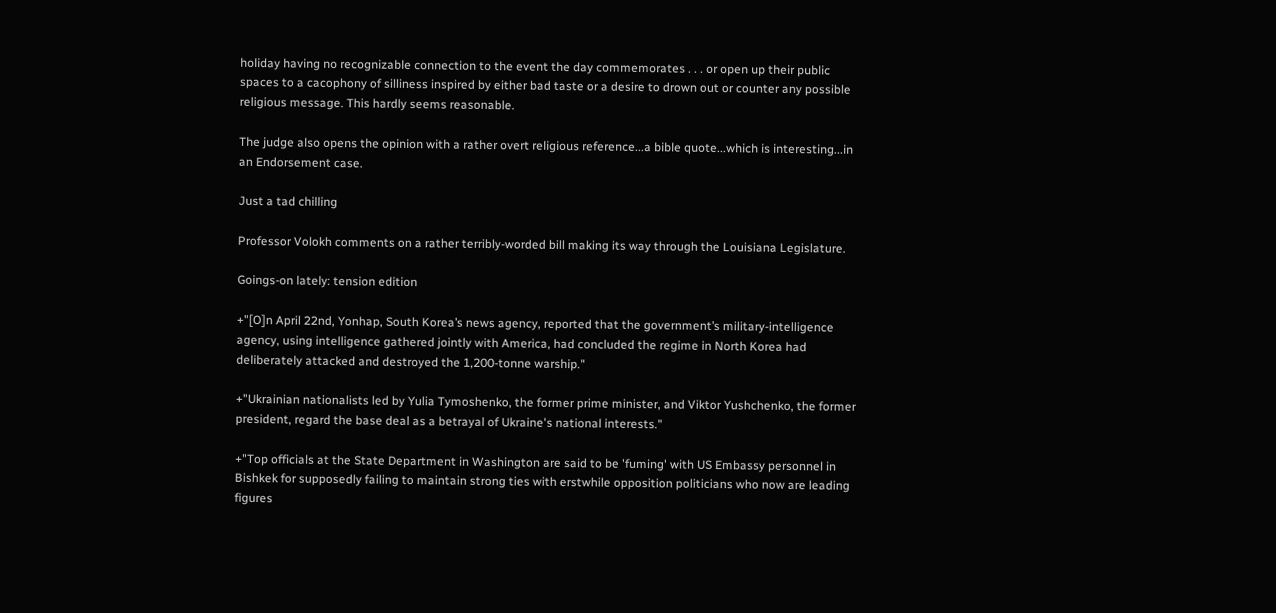holiday having no recognizable connection to the event the day commemorates . . . or open up their public spaces to a cacophony of silliness inspired by either bad taste or a desire to drown out or counter any possible religious message. This hardly seems reasonable.

The judge also opens the opinion with a rather overt religious reference...a bible quote...which is interesting...in an Endorsement case.

Just a tad chilling

Professor Volokh comments on a rather terribly-worded bill making its way through the Louisiana Legislature.

Goings-on lately: tension edition

+"[O]n April 22nd, Yonhap, South Korea’s news agency, reported that the government’s military-intelligence agency, using intelligence gathered jointly with America, had concluded the regime in North Korea had deliberately attacked and destroyed the 1,200-tonne warship."

+"Ukrainian nationalists led by Yulia Tymoshenko, the former prime minister, and Viktor Yushchenko, the former president, regard the base deal as a betrayal of Ukraine's national interests."

+"Top officials at the State Department in Washington are said to be 'fuming' with US Embassy personnel in Bishkek for supposedly failing to maintain strong ties with erstwhile opposition politicians who now are leading figures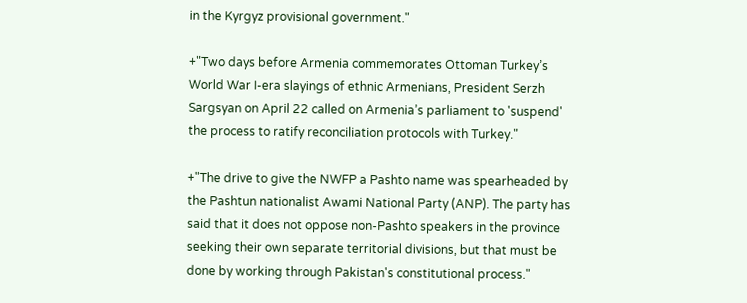in the Kyrgyz provisional government."

+"Two days before Armenia commemorates Ottoman Turkey’s World War I-era slayings of ethnic Armenians, President Serzh Sargsyan on April 22 called on Armenia’s parliament to 'suspend' the process to ratify reconciliation protocols with Turkey."

+"The drive to give the NWFP a Pashto name was spearheaded by the Pashtun nationalist Awami National Party (ANP). The party has said that it does not oppose non-Pashto speakers in the province seeking their own separate territorial divisions, but that must be done by working through Pakistan's constitutional process."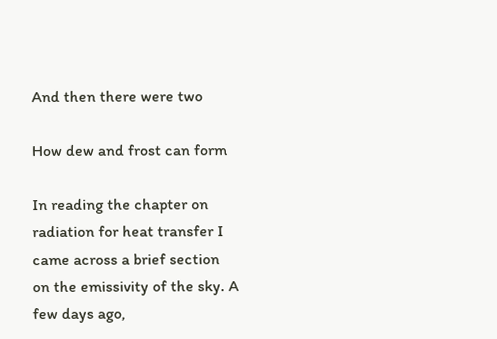And then there were two

How dew and frost can form

In reading the chapter on radiation for heat transfer I came across a brief section on the emissivity of the sky. A few days ago,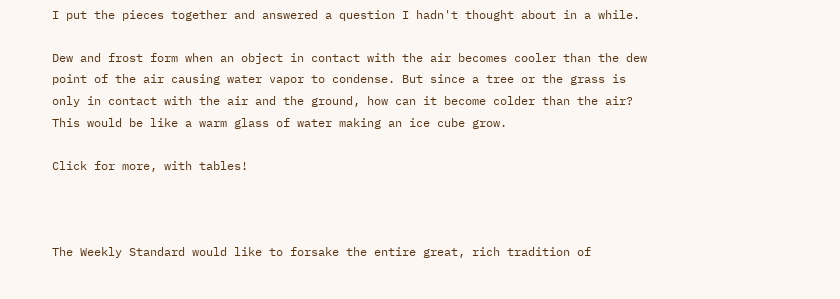I put the pieces together and answered a question I hadn't thought about in a while.

Dew and frost form when an object in contact with the air becomes cooler than the dew point of the air causing water vapor to condense. But since a tree or the grass is only in contact with the air and the ground, how can it become colder than the air? This would be like a warm glass of water making an ice cube grow.

Click for more, with tables!



The Weekly Standard would like to forsake the entire great, rich tradition of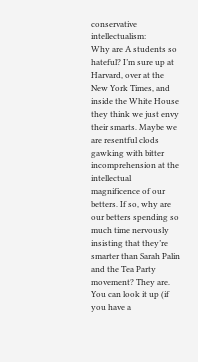conservative intellectualism:
Why are A students so hateful? I’m sure up at Harvard, over at the New York Times, and inside the White House they think we just envy their smarts. Maybe we are resentful clods gawking with bitter incomprehension at the intellectual magnificence of our betters. If so, why are our betters spending so much time nervously insisting that they’re smarter than Sarah Palin and the Tea Party movement? They are. You can look it up (if you have a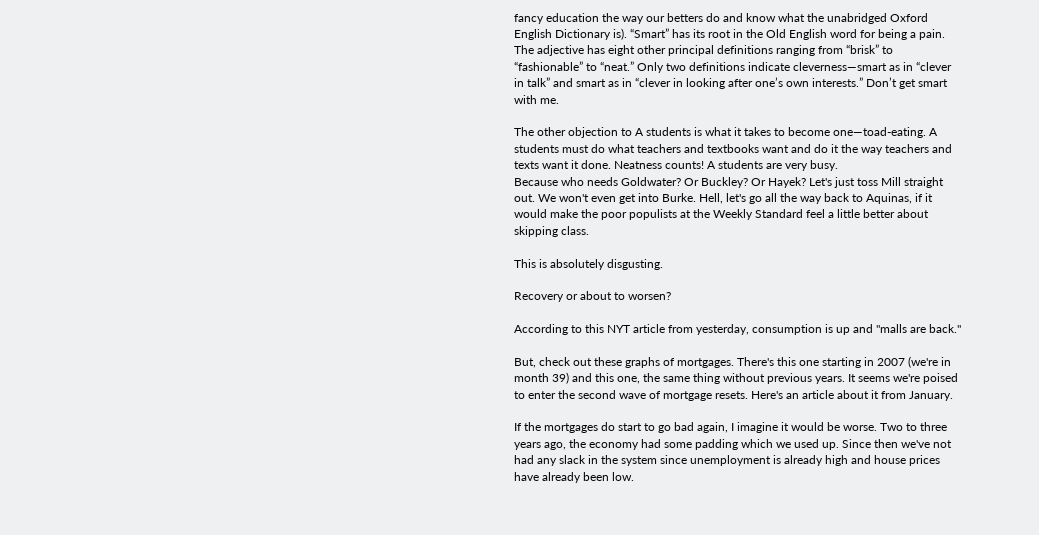fancy education the way our betters do and know what the unabridged Oxford English Dictionary is). “Smart” has its root in the Old English word for being a pain. The adjective has eight other principal definitions ranging from “brisk” to “fashionable” to “neat.” Only two definitions indicate cleverness—smart as in “clever in talk” and smart as in “clever in looking after one’s own interests.” Don’t get smart with me.

The other objection to A students is what it takes to become one—toad-eating. A students must do what teachers and textbooks want and do it the way teachers and texts want it done. Neatness counts! A students are very busy.
Because who needs Goldwater? Or Buckley? Or Hayek? Let's just toss Mill straight out. We won't even get into Burke. Hell, let's go all the way back to Aquinas, if it would make the poor populists at the Weekly Standard feel a little better about skipping class.

This is absolutely disgusting.

Recovery or about to worsen?

According to this NYT article from yesterday, consumption is up and "malls are back."

But, check out these graphs of mortgages. There's this one starting in 2007 (we're in month 39) and this one, the same thing without previous years. It seems we're poised to enter the second wave of mortgage resets. Here's an article about it from January.

If the mortgages do start to go bad again, I imagine it would be worse. Two to three years ago, the economy had some padding which we used up. Since then we've not had any slack in the system since unemployment is already high and house prices have already been low.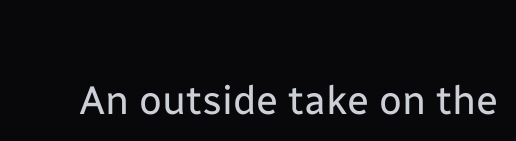An outside take on the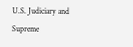U.S. Judiciary and Supreme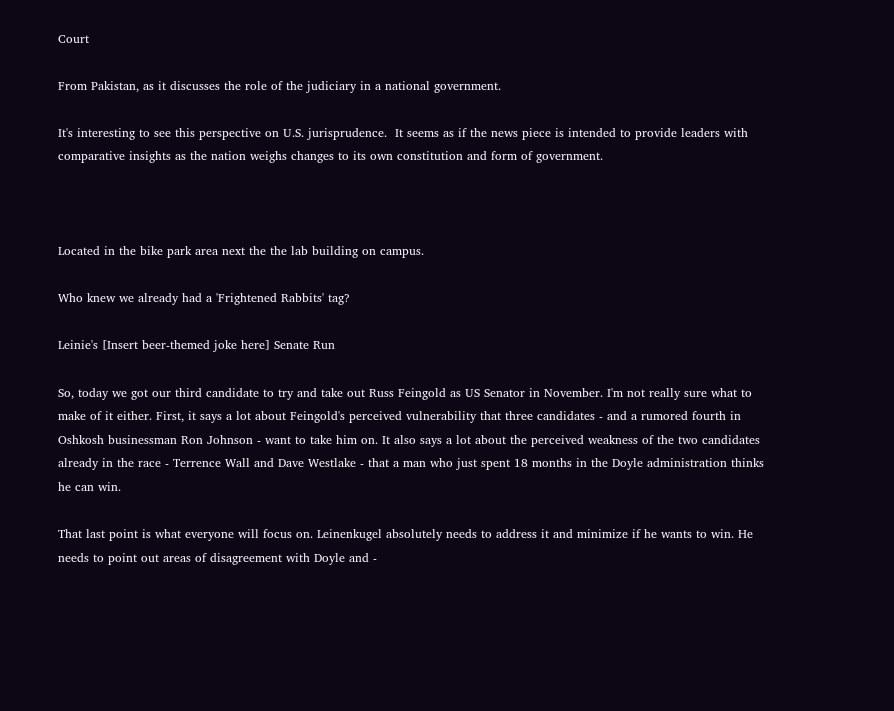Court

From Pakistan, as it discusses the role of the judiciary in a national government.

It's interesting to see this perspective on U.S. jurisprudence.  It seems as if the news piece is intended to provide leaders with comparative insights as the nation weighs changes to its own constitution and form of government.



Located in the bike park area next the the lab building on campus.

Who knew we already had a 'Frightened Rabbits' tag?

Leinie's [Insert beer-themed joke here] Senate Run

So, today we got our third candidate to try and take out Russ Feingold as US Senator in November. I'm not really sure what to make of it either. First, it says a lot about Feingold's perceived vulnerability that three candidates - and a rumored fourth in Oshkosh businessman Ron Johnson - want to take him on. It also says a lot about the perceived weakness of the two candidates already in the race - Terrence Wall and Dave Westlake - that a man who just spent 18 months in the Doyle administration thinks he can win.

That last point is what everyone will focus on. Leinenkugel absolutely needs to address it and minimize if he wants to win. He needs to point out areas of disagreement with Doyle and -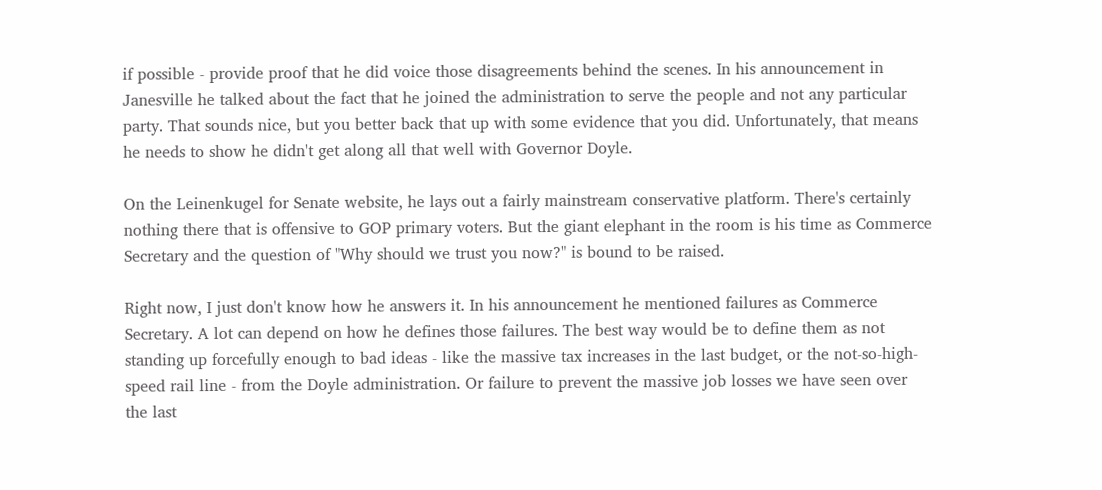if possible - provide proof that he did voice those disagreements behind the scenes. In his announcement in Janesville he talked about the fact that he joined the administration to serve the people and not any particular party. That sounds nice, but you better back that up with some evidence that you did. Unfortunately, that means he needs to show he didn't get along all that well with Governor Doyle.

On the Leinenkugel for Senate website, he lays out a fairly mainstream conservative platform. There's certainly nothing there that is offensive to GOP primary voters. But the giant elephant in the room is his time as Commerce Secretary and the question of "Why should we trust you now?" is bound to be raised.

Right now, I just don't know how he answers it. In his announcement he mentioned failures as Commerce Secretary. A lot can depend on how he defines those failures. The best way would be to define them as not standing up forcefully enough to bad ideas - like the massive tax increases in the last budget, or the not-so-high-speed rail line - from the Doyle administration. Or failure to prevent the massive job losses we have seen over the last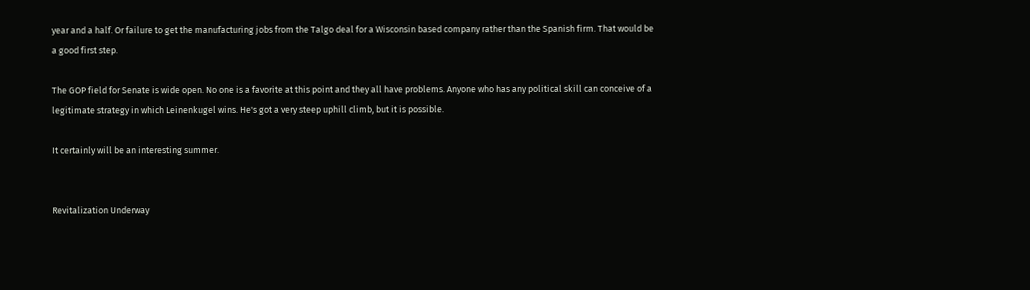year and a half. Or failure to get the manufacturing jobs from the Talgo deal for a Wisconsin based company rather than the Spanish firm. That would be a good first step.

The GOP field for Senate is wide open. No one is a favorite at this point and they all have problems. Anyone who has any political skill can conceive of a legitimate strategy in which Leinenkugel wins. He's got a very steep uphill climb, but it is possible.

It certainly will be an interesting summer.


Revitalization Underway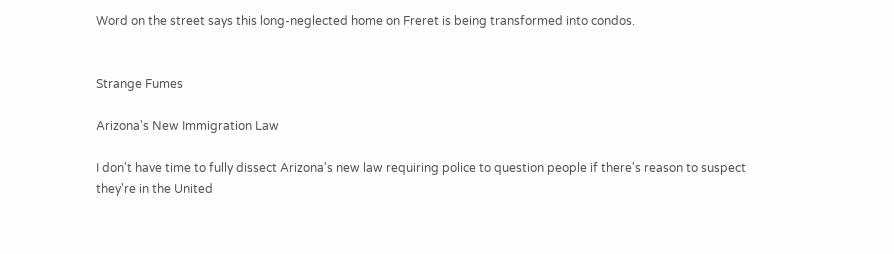Word on the street says this long-neglected home on Freret is being transformed into condos.


Strange Fumes

Arizona's New Immigration Law

I don't have time to fully dissect Arizona's new law requiring police to question people if there's reason to suspect they're in the United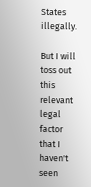States illegally.

But I will toss out this relevant legal factor that I haven't seen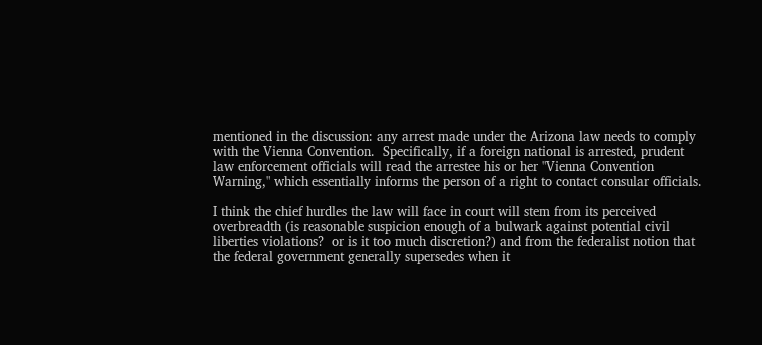mentioned in the discussion: any arrest made under the Arizona law needs to comply with the Vienna Convention.  Specifically, if a foreign national is arrested, prudent law enforcement officials will read the arrestee his or her "Vienna Convention Warning," which essentially informs the person of a right to contact consular officials.

I think the chief hurdles the law will face in court will stem from its perceived overbreadth (is reasonable suspicion enough of a bulwark against potential civil liberties violations?  or is it too much discretion?) and from the federalist notion that the federal government generally supersedes when it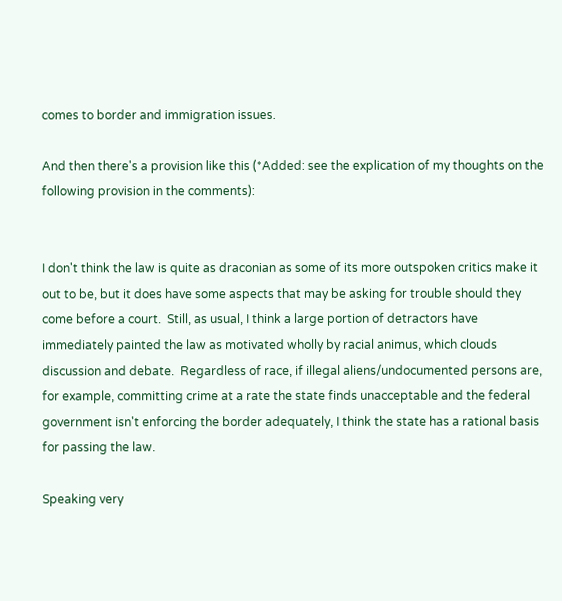comes to border and immigration issues.

And then there's a provision like this (*Added: see the explication of my thoughts on the following provision in the comments):


I don't think the law is quite as draconian as some of its more outspoken critics make it out to be, but it does have some aspects that may be asking for trouble should they come before a court.  Still, as usual, I think a large portion of detractors have immediately painted the law as motivated wholly by racial animus, which clouds discussion and debate.  Regardless of race, if illegal aliens/undocumented persons are, for example, committing crime at a rate the state finds unacceptable and the federal government isn't enforcing the border adequately, I think the state has a rational basis for passing the law.

Speaking very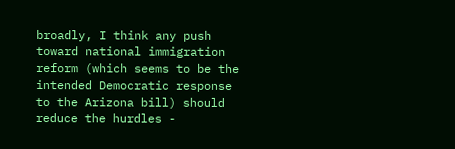broadly, I think any push toward national immigration reform (which seems to be the intended Democratic response to the Arizona bill) should reduce the hurdles -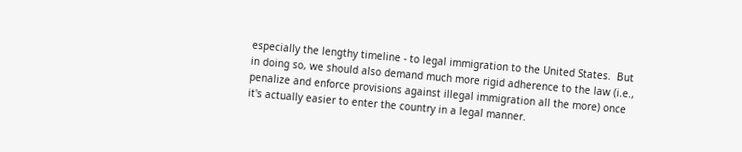especially the lengthy timeline - to legal immigration to the United States.  But in doing so, we should also demand much more rigid adherence to the law (i.e., penalize and enforce provisions against illegal immigration all the more) once it's actually easier to enter the country in a legal manner.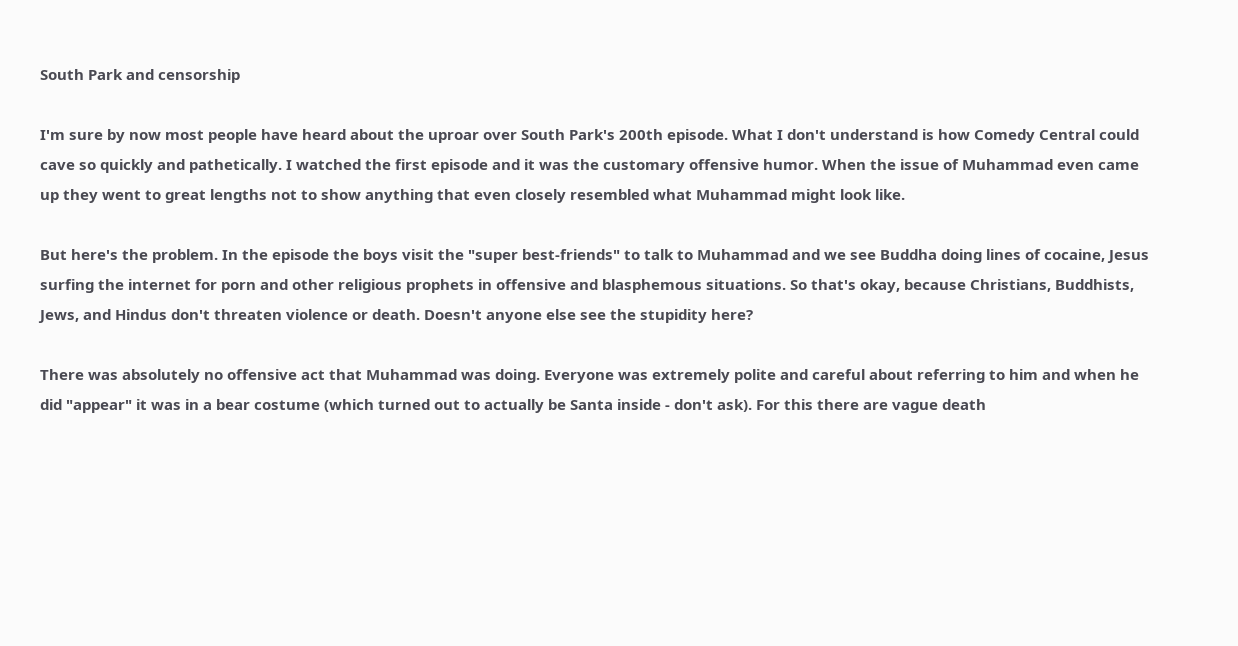South Park and censorship

I'm sure by now most people have heard about the uproar over South Park's 200th episode. What I don't understand is how Comedy Central could cave so quickly and pathetically. I watched the first episode and it was the customary offensive humor. When the issue of Muhammad even came up they went to great lengths not to show anything that even closely resembled what Muhammad might look like.

But here's the problem. In the episode the boys visit the "super best-friends" to talk to Muhammad and we see Buddha doing lines of cocaine, Jesus surfing the internet for porn and other religious prophets in offensive and blasphemous situations. So that's okay, because Christians, Buddhists, Jews, and Hindus don't threaten violence or death. Doesn't anyone else see the stupidity here?

There was absolutely no offensive act that Muhammad was doing. Everyone was extremely polite and careful about referring to him and when he did "appear" it was in a bear costume (which turned out to actually be Santa inside - don't ask). For this there are vague death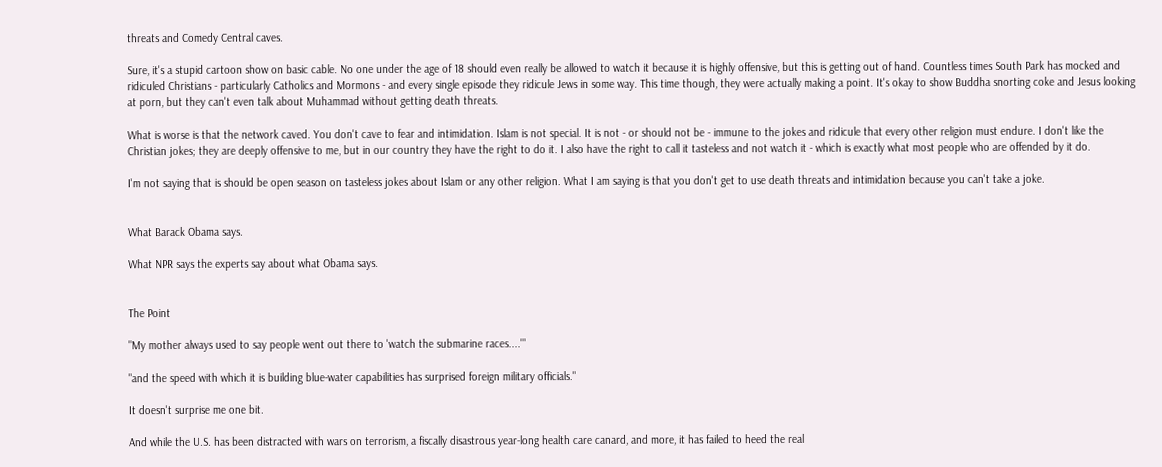threats and Comedy Central caves.

Sure, it's a stupid cartoon show on basic cable. No one under the age of 18 should even really be allowed to watch it because it is highly offensive, but this is getting out of hand. Countless times South Park has mocked and ridiculed Christians - particularly Catholics and Mormons - and every single episode they ridicule Jews in some way. This time though, they were actually making a point. It's okay to show Buddha snorting coke and Jesus looking at porn, but they can't even talk about Muhammad without getting death threats.

What is worse is that the network caved. You don't cave to fear and intimidation. Islam is not special. It is not - or should not be - immune to the jokes and ridicule that every other religion must endure. I don't like the Christian jokes; they are deeply offensive to me, but in our country they have the right to do it. I also have the right to call it tasteless and not watch it - which is exactly what most people who are offended by it do.

I'm not saying that is should be open season on tasteless jokes about Islam or any other religion. What I am saying is that you don't get to use death threats and intimidation because you can't take a joke.


What Barack Obama says.

What NPR says the experts say about what Obama says.


The Point

"My mother always used to say people went out there to 'watch the submarine races....'"

"and the speed with which it is building blue-water capabilities has surprised foreign military officials."

It doesn't surprise me one bit.

And while the U.S. has been distracted with wars on terrorism, a fiscally disastrous year-long health care canard, and more, it has failed to heed the real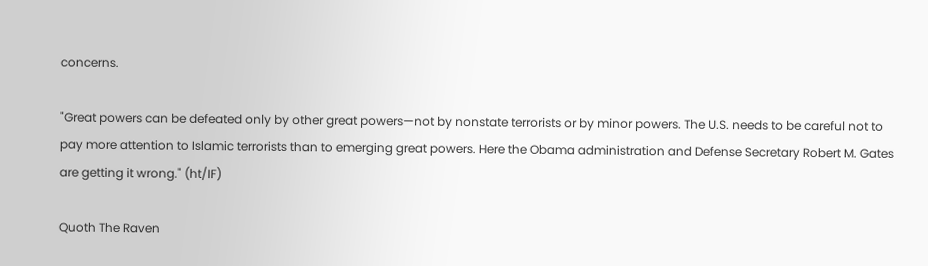concerns.

"Great powers can be defeated only by other great powers—not by nonstate terrorists or by minor powers. The U.S. needs to be careful not to pay more attention to Islamic terrorists than to emerging great powers. Here the Obama administration and Defense Secretary Robert M. Gates are getting it wrong." (ht/IF)

Quoth The Raven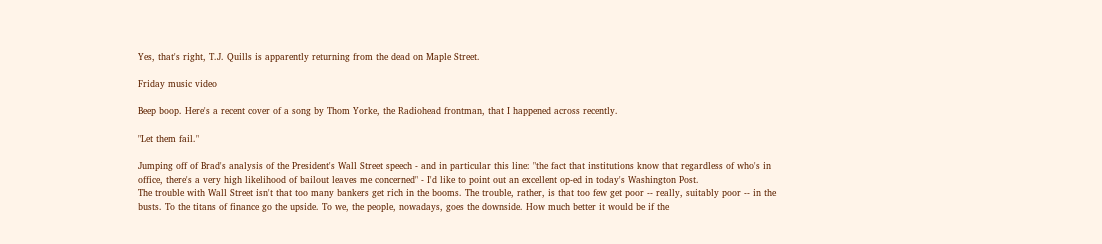Yes, that's right, T.J. Quills is apparently returning from the dead on Maple Street.

Friday music video

Beep boop. Here's a recent cover of a song by Thom Yorke, the Radiohead frontman, that I happened across recently.

"Let them fail."

Jumping off of Brad's analysis of the President's Wall Street speech - and in particular this line: "the fact that institutions know that regardless of who's in office, there's a very high likelihood of bailout leaves me concerned" - I'd like to point out an excellent op-ed in today's Washington Post.
The trouble with Wall Street isn't that too many bankers get rich in the booms. The trouble, rather, is that too few get poor -- really, suitably poor -- in the busts. To the titans of finance go the upside. To we, the people, nowadays, goes the downside. How much better it would be if the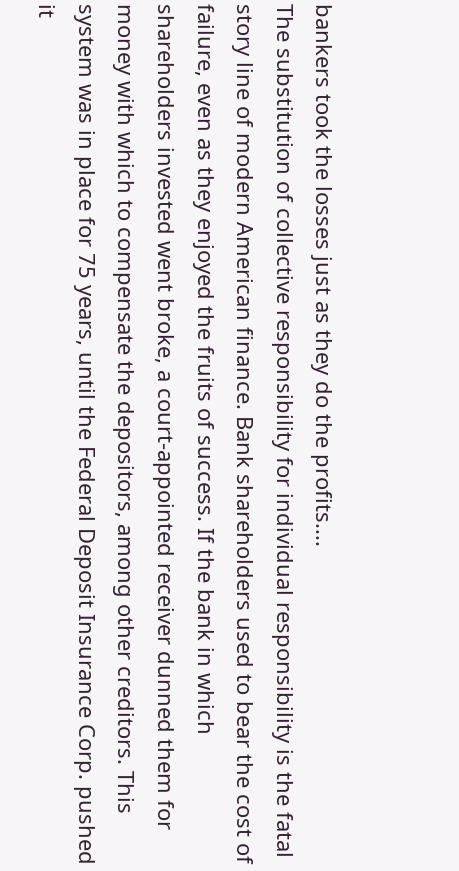bankers took the losses just as they do the profits....
The substitution of collective responsibility for individual responsibility is the fatal story line of modern American finance. Bank shareholders used to bear the cost of failure, even as they enjoyed the fruits of success. If the bank in which shareholders invested went broke, a court-appointed receiver dunned them for money with which to compensate the depositors, among other creditors. This system was in place for 75 years, until the Federal Deposit Insurance Corp. pushed it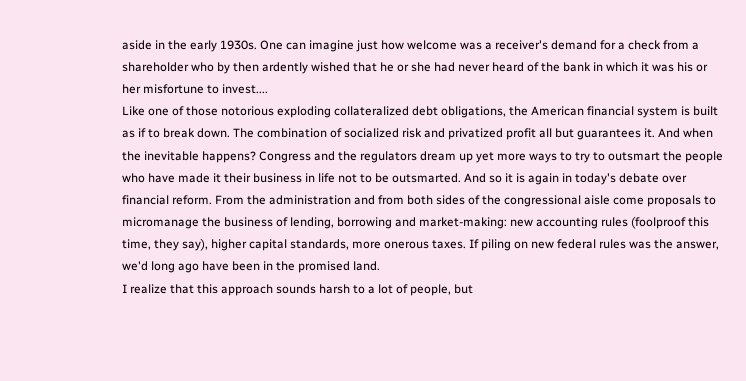aside in the early 1930s. One can imagine just how welcome was a receiver's demand for a check from a shareholder who by then ardently wished that he or she had never heard of the bank in which it was his or her misfortune to invest....
Like one of those notorious exploding collateralized debt obligations, the American financial system is built as if to break down. The combination of socialized risk and privatized profit all but guarantees it. And when the inevitable happens? Congress and the regulators dream up yet more ways to try to outsmart the people who have made it their business in life not to be outsmarted. And so it is again in today's debate over financial reform. From the administration and from both sides of the congressional aisle come proposals to micromanage the business of lending, borrowing and market-making: new accounting rules (foolproof this time, they say), higher capital standards, more onerous taxes. If piling on new federal rules was the answer, we'd long ago have been in the promised land.
I realize that this approach sounds harsh to a lot of people, but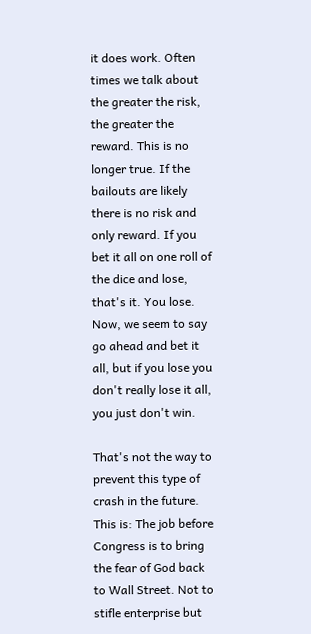it does work. Often times we talk about the greater the risk, the greater the reward. This is no longer true. If the bailouts are likely there is no risk and only reward. If you bet it all on one roll of the dice and lose, that's it. You lose. Now, we seem to say go ahead and bet it all, but if you lose you don't really lose it all, you just don't win.

That's not the way to prevent this type of crash in the future. This is: The job before Congress is to bring the fear of God back to Wall Street. Not to stifle enterprise but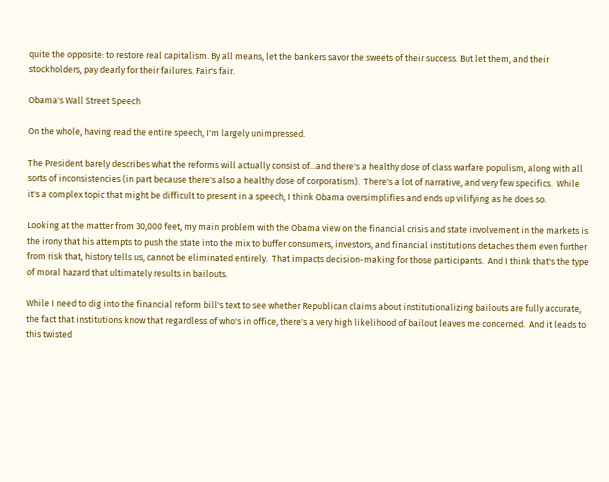quite the opposite: to restore real capitalism. By all means, let the bankers savor the sweets of their success. But let them, and their stockholders, pay dearly for their failures. Fair's fair.

Obama's Wall Street Speech

On the whole, having read the entire speech, I'm largely unimpressed.

The President barely describes what the reforms will actually consist of...and there's a healthy dose of class warfare populism, along with all sorts of inconsistencies (in part because there's also a healthy dose of corporatism).  There's a lot of narrative, and very few specifics.  While it's a complex topic that might be difficult to present in a speech, I think Obama oversimplifies and ends up vilifying as he does so.

Looking at the matter from 30,000 feet, my main problem with the Obama view on the financial crisis and state involvement in the markets is the irony that his attempts to push the state into the mix to buffer consumers, investors, and financial institutions detaches them even further from risk that, history tells us, cannot be eliminated entirely.  That impacts decision-making for those participants.  And I think that's the type of moral hazard that ultimately results in bailouts.

While I need to dig into the financial reform bill's text to see whether Republican claims about institutionalizing bailouts are fully accurate, the fact that institutions know that regardless of who's in office, there's a very high likelihood of bailout leaves me concerned.  And it leads to this twisted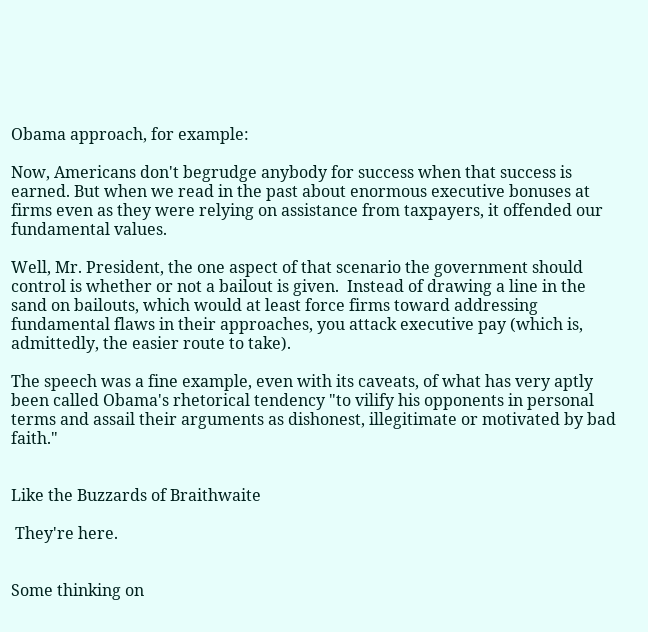Obama approach, for example:

Now, Americans don't begrudge anybody for success when that success is earned. But when we read in the past about enormous executive bonuses at firms even as they were relying on assistance from taxpayers, it offended our fundamental values.

Well, Mr. President, the one aspect of that scenario the government should control is whether or not a bailout is given.  Instead of drawing a line in the sand on bailouts, which would at least force firms toward addressing fundamental flaws in their approaches, you attack executive pay (which is, admittedly, the easier route to take).

The speech was a fine example, even with its caveats, of what has very aptly been called Obama's rhetorical tendency "to vilify his opponents in personal terms and assail their arguments as dishonest, illegitimate or motivated by bad faith."


Like the Buzzards of Braithwaite

 They're here.


Some thinking on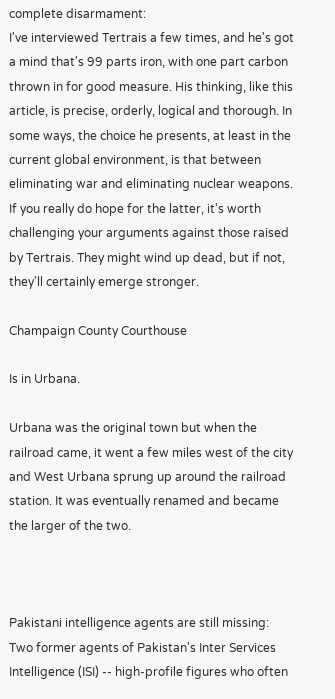complete disarmament:
I've interviewed Tertrais a few times, and he's got a mind that's 99 parts iron, with one part carbon thrown in for good measure. His thinking, like this article, is precise, orderly, logical and thorough. In some ways, the choice he presents, at least in the current global environment, is that between eliminating war and eliminating nuclear weapons. If you really do hope for the latter, it's worth challenging your arguments against those raised by Tertrais. They might wind up dead, but if not, they'll certainly emerge stronger.

Champaign County Courthouse

Is in Urbana.

Urbana was the original town but when the railroad came, it went a few miles west of the city and West Urbana sprung up around the railroad station. It was eventually renamed and became the larger of the two.



Pakistani intelligence agents are still missing:
Two former agents of Pakistan's Inter Services Intelligence (ISI) -- high-profile figures who often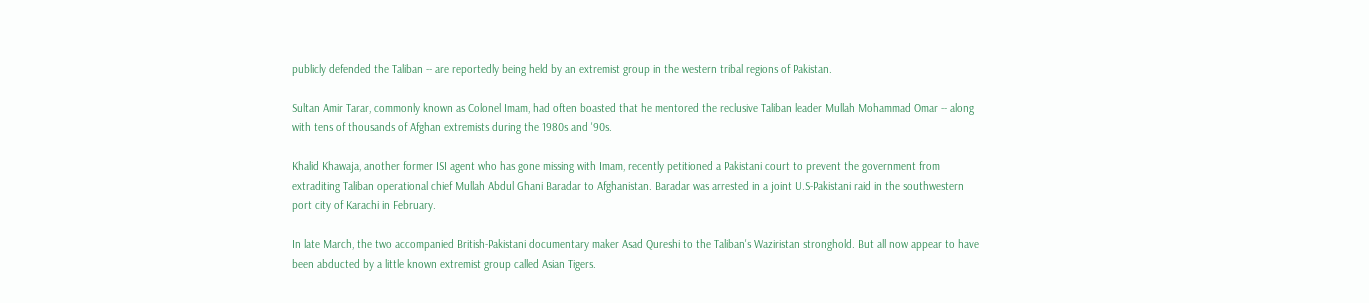publicly defended the Taliban -- are reportedly being held by an extremist group in the western tribal regions of Pakistan.

Sultan Amir Tarar, commonly known as Colonel Imam, had often boasted that he mentored the reclusive Taliban leader Mullah Mohammad Omar -- along with tens of thousands of Afghan extremists during the 1980s and '90s.

Khalid Khawaja, another former ISI agent who has gone missing with Imam, recently petitioned a Pakistani court to prevent the government from extraditing Taliban operational chief Mullah Abdul Ghani Baradar to Afghanistan. Baradar was arrested in a joint U.S-Pakistani raid in the southwestern port city of Karachi in February.

In late March, the two accompanied British-Pakistani documentary maker Asad Qureshi to the Taliban's Waziristan stronghold. But all now appear to have been abducted by a little known extremist group called Asian Tigers.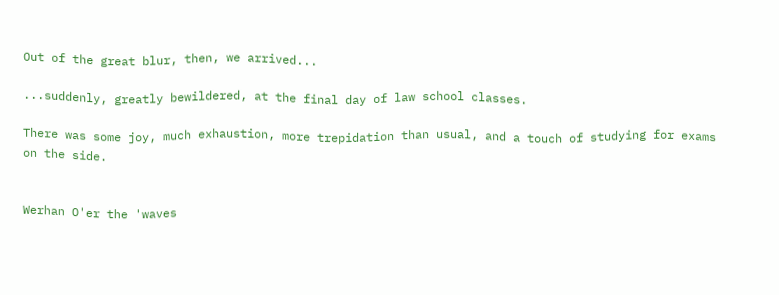Out of the great blur, then, we arrived...

...suddenly, greatly bewildered, at the final day of law school classes.

There was some joy, much exhaustion, more trepidation than usual, and a touch of studying for exams on the side.


Werhan O'er the 'waves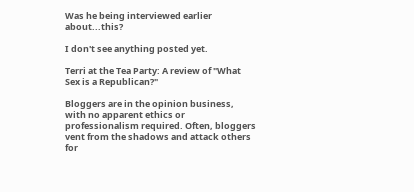Was he being interviewed earlier about...this?

I don't see anything posted yet.

Terri at the Tea Party: A review of "What Sex is a Republican?"

Bloggers are in the opinion business, with no apparent ethics or professionalism required. Often, bloggers vent from the shadows and attack others for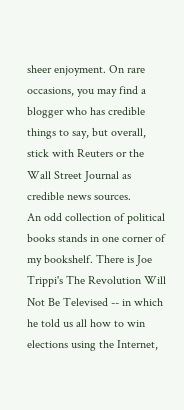sheer enjoyment. On rare occasions, you may find a blogger who has credible things to say, but overall, stick with Reuters or the Wall Street Journal as credible news sources.
An odd collection of political books stands in one corner of my bookshelf. There is Joe Trippi's The Revolution Will Not Be Televised -- in which he told us all how to win elections using the Internet,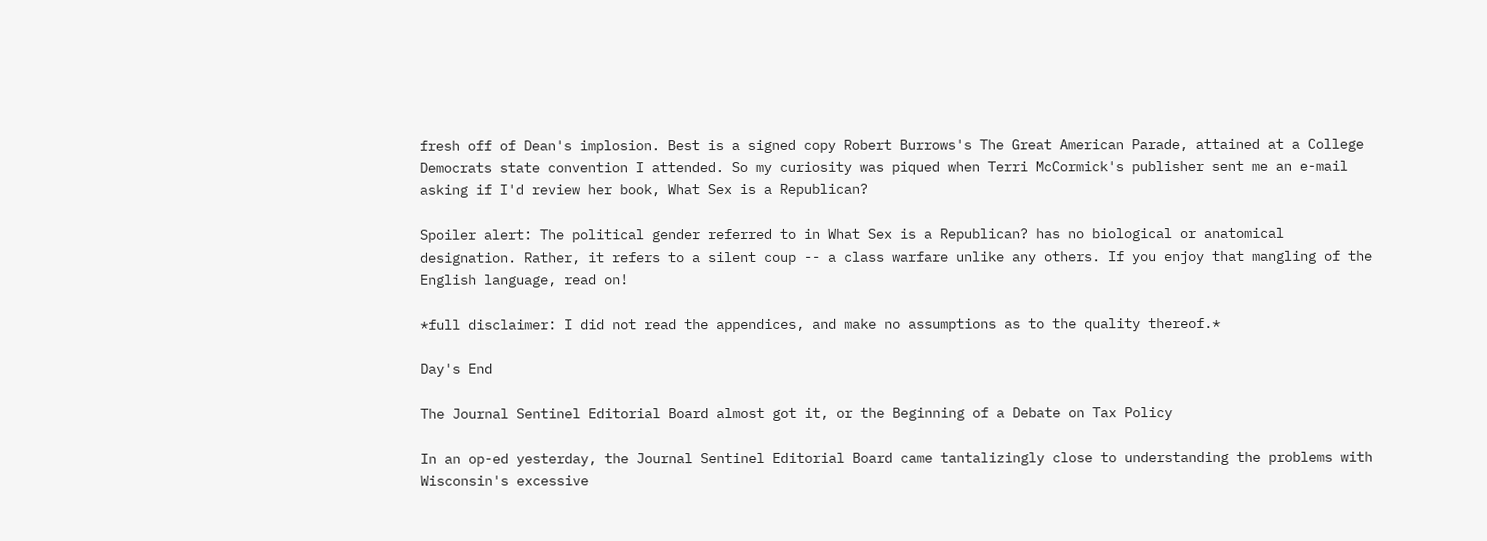fresh off of Dean's implosion. Best is a signed copy Robert Burrows's The Great American Parade, attained at a College Democrats state convention I attended. So my curiosity was piqued when Terri McCormick's publisher sent me an e-mail asking if I'd review her book, What Sex is a Republican?

Spoiler alert: The political gender referred to in What Sex is a Republican? has no biological or anatomical designation. Rather, it refers to a silent coup -- a class warfare unlike any others. If you enjoy that mangling of the English language, read on!

*full disclaimer: I did not read the appendices, and make no assumptions as to the quality thereof.*

Day's End

The Journal Sentinel Editorial Board almost got it, or the Beginning of a Debate on Tax Policy

In an op-ed yesterday, the Journal Sentinel Editorial Board came tantalizingly close to understanding the problems with Wisconsin's excessive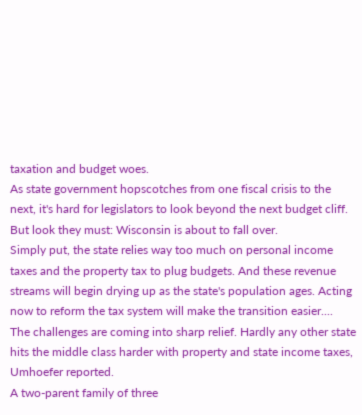taxation and budget woes.
As state government hopscotches from one fiscal crisis to the next, it's hard for legislators to look beyond the next budget cliff. But look they must: Wisconsin is about to fall over.
Simply put, the state relies way too much on personal income taxes and the property tax to plug budgets. And these revenue streams will begin drying up as the state's population ages. Acting now to reform the tax system will make the transition easier....
The challenges are coming into sharp relief. Hardly any other state hits the middle class harder with property and state income taxes, Umhoefer reported.
A two-parent family of three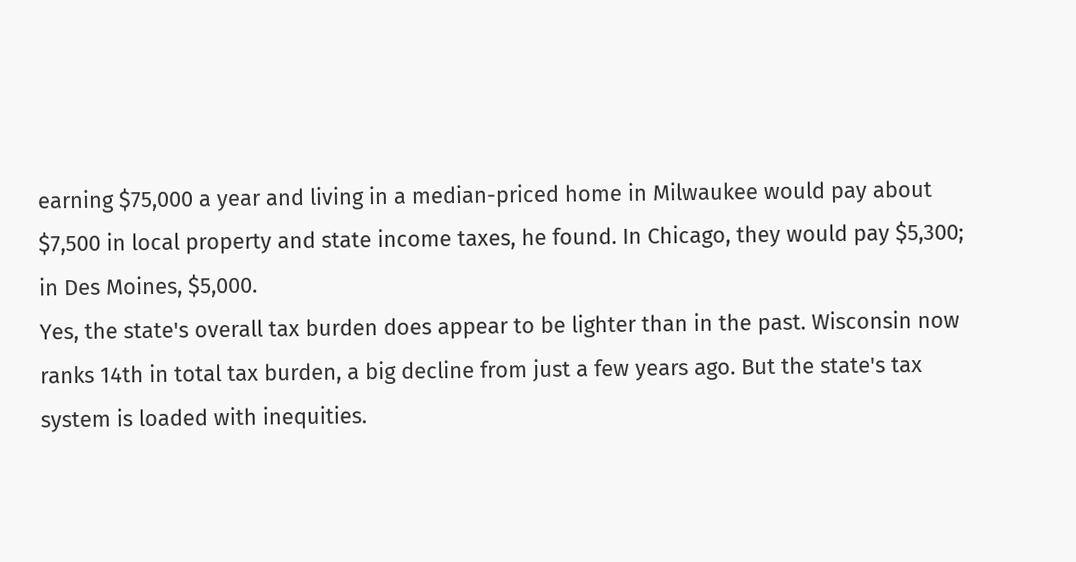earning $75,000 a year and living in a median-priced home in Milwaukee would pay about $7,500 in local property and state income taxes, he found. In Chicago, they would pay $5,300; in Des Moines, $5,000.
Yes, the state's overall tax burden does appear to be lighter than in the past. Wisconsin now ranks 14th in total tax burden, a big decline from just a few years ago. But the state's tax system is loaded with inequities.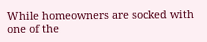While homeowners are socked with one of the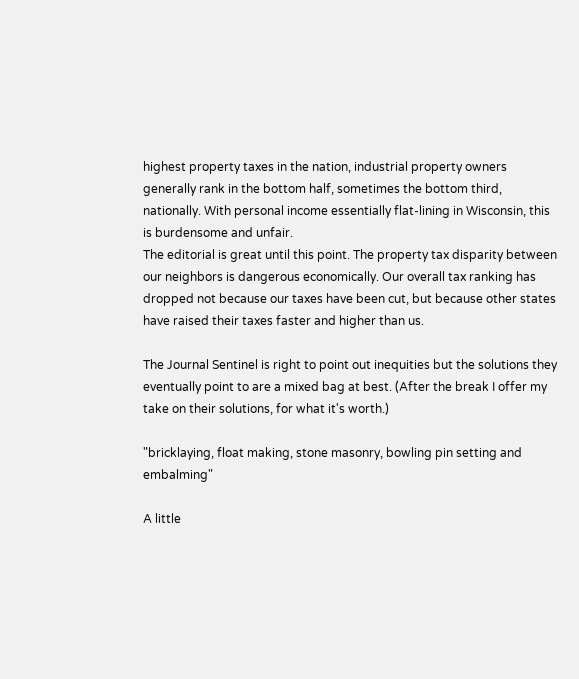highest property taxes in the nation, industrial property owners generally rank in the bottom half, sometimes the bottom third, nationally. With personal income essentially flat-lining in Wisconsin, this is burdensome and unfair.
The editorial is great until this point. The property tax disparity between our neighbors is dangerous economically. Our overall tax ranking has dropped not because our taxes have been cut, but because other states have raised their taxes faster and higher than us.

The Journal Sentinel is right to point out inequities but the solutions they eventually point to are a mixed bag at best. (After the break I offer my take on their solutions, for what it's worth.)

"bricklaying, float making, stone masonry, bowling pin setting and embalming"

A little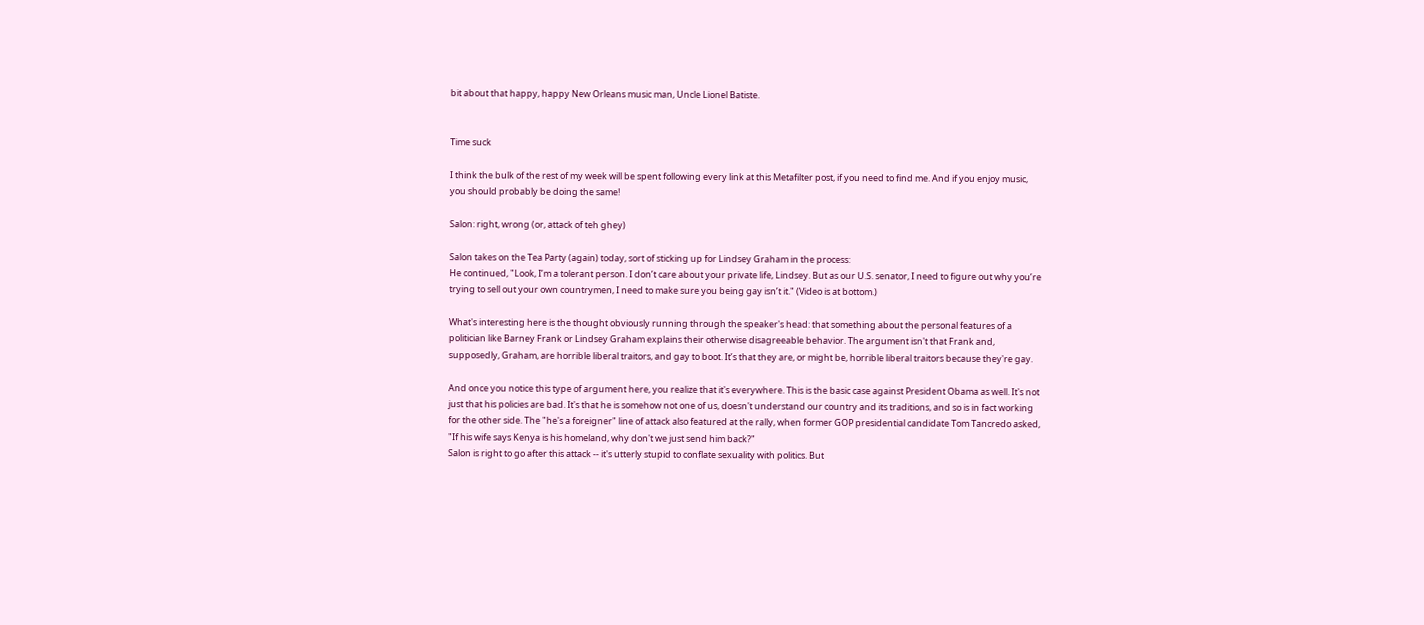bit about that happy, happy New Orleans music man, Uncle Lionel Batiste.


Time suck

I think the bulk of the rest of my week will be spent following every link at this Metafilter post, if you need to find me. And if you enjoy music, you should probably be doing the same!

Salon: right, wrong (or, attack of teh ghey)

Salon takes on the Tea Party (again) today, sort of sticking up for Lindsey Graham in the process:
He continued, "Look, I’m a tolerant person. I don’t care about your private life, Lindsey. But as our U.S. senator, I need to figure out why you’re trying to sell out your own countrymen, I need to make sure you being gay isn’t it." (Video is at bottom.)

What's interesting here is the thought obviously running through the speaker's head: that something about the personal features of a politician like Barney Frank or Lindsey Graham explains their otherwise disagreeable behavior. The argument isn't that Frank and, supposedly, Graham, are horrible liberal traitors, and gay to boot. It’s that they are, or might be, horrible liberal traitors because they're gay.

And once you notice this type of argument here, you realize that it's everywhere. This is the basic case against President Obama as well. It's not just that his policies are bad. It's that he is somehow not one of us, doesn't understand our country and its traditions, and so is in fact working for the other side. The "he's a foreigner" line of attack also featured at the rally, when former GOP presidential candidate Tom Tancredo asked, "If his wife says Kenya is his homeland, why don't we just send him back?"
Salon is right to go after this attack -- it's utterly stupid to conflate sexuality with politics. But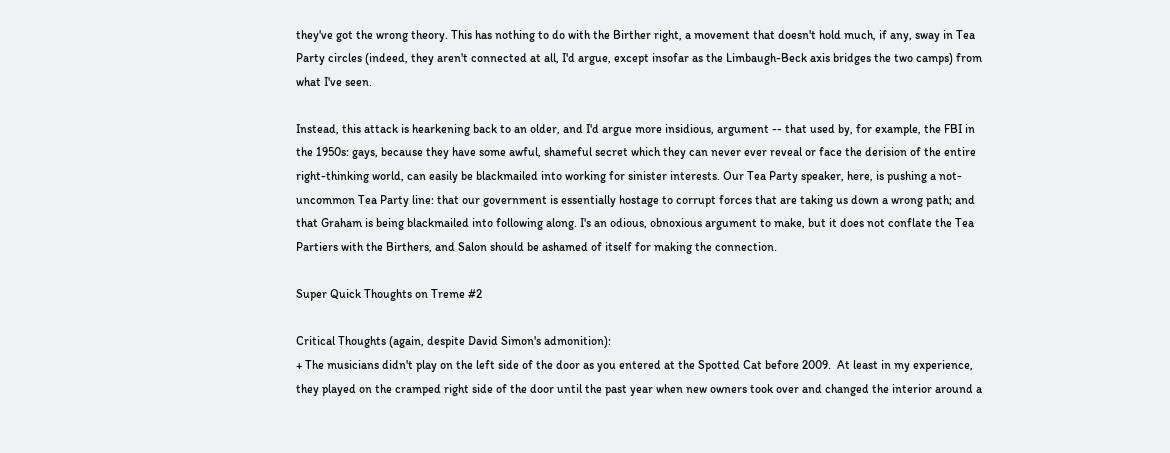they've got the wrong theory. This has nothing to do with the Birther right, a movement that doesn't hold much, if any, sway in Tea Party circles (indeed, they aren't connected at all, I'd argue, except insofar as the Limbaugh-Beck axis bridges the two camps) from what I've seen.

Instead, this attack is hearkening back to an older, and I'd argue more insidious, argument -- that used by, for example, the FBI in the 1950s: gays, because they have some awful, shameful secret which they can never ever reveal or face the derision of the entire right-thinking world, can easily be blackmailed into working for sinister interests. Our Tea Party speaker, here, is pushing a not-uncommon Tea Party line: that our government is essentially hostage to corrupt forces that are taking us down a wrong path; and that Graham is being blackmailed into following along. I's an odious, obnoxious argument to make, but it does not conflate the Tea Partiers with the Birthers, and Salon should be ashamed of itself for making the connection.

Super Quick Thoughts on Treme #2

Critical Thoughts (again, despite David Simon's admonition):
+ The musicians didn't play on the left side of the door as you entered at the Spotted Cat before 2009.  At least in my experience, they played on the cramped right side of the door until the past year when new owners took over and changed the interior around a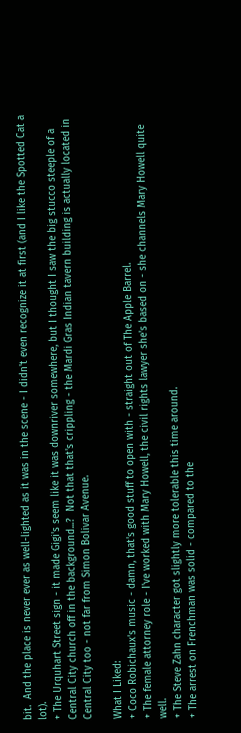bit.  And the place is never ever as well-lighted as it was in the scene - I didn't even recognize it at first (and I like the Spotted Cat a lot).
+ The Urquhart Street sign - it made Gigi's seem like it was downriver somewhere, but I thought I saw the big stucco steeple of a Central City church off in the background...?  Not that that's crippling - the Mardi Gras Indian tavern building is actually located in Central City too - not far from Simon Bolivar Avenue.

What I Liked:
+ Coco Robichaux's music - damn, that's good stuff to open with - straight out of The Apple Barrel.
+ The female attorney role - I've worked with Mary Howell, the civil rights lawyer she's based on - she channels Mary Howell quite well.
+ The Steve Zahn character got slightly more tolerable this time around.
+ The arrest on Frenchman was solid - compared to the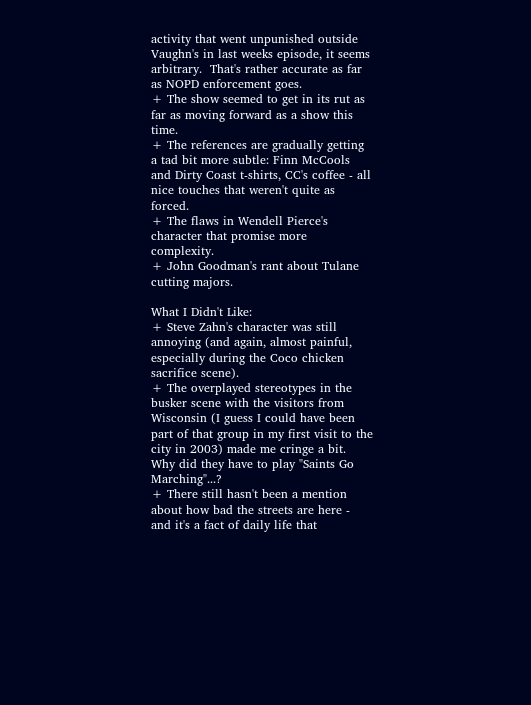activity that went unpunished outside Vaughn's in last weeks episode, it seems arbitrary.  That's rather accurate as far as NOPD enforcement goes.
+ The show seemed to get in its rut as far as moving forward as a show this time.
+ The references are gradually getting a tad bit more subtle: Finn McCools and Dirty Coast t-shirts, CC's coffee - all nice touches that weren't quite as forced.
+ The flaws in Wendell Pierce's character that promise more complexity.
+ John Goodman's rant about Tulane cutting majors.

What I Didn't Like:
+ Steve Zahn's character was still annoying (and again, almost painful, especially during the Coco chicken sacrifice scene).
+ The overplayed stereotypes in the busker scene with the visitors from Wisconsin (I guess I could have been part of that group in my first visit to the city in 2003) made me cringe a bit.  Why did they have to play "Saints Go Marching"...?
+ There still hasn't been a mention about how bad the streets are here - and it's a fact of daily life that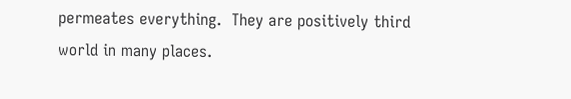permeates everything.  They are positively third world in many places.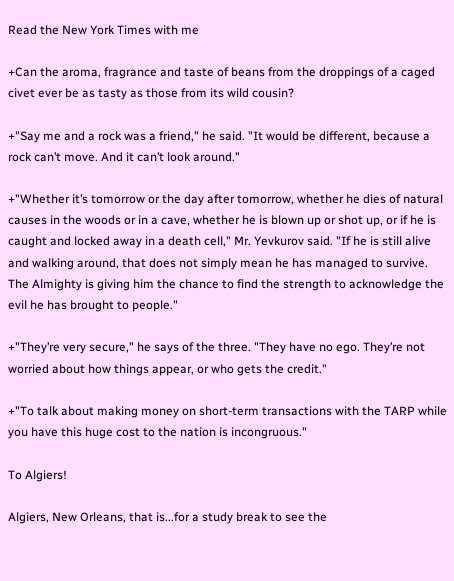Read the New York Times with me

+Can the aroma, fragrance and taste of beans from the droppings of a caged civet ever be as tasty as those from its wild cousin?

+"Say me and a rock was a friend," he said. "It would be different, because a rock can’t move. And it can’t look around."

+"Whether it’s tomorrow or the day after tomorrow, whether he dies of natural causes in the woods or in a cave, whether he is blown up or shot up, or if he is caught and locked away in a death cell," Mr. Yevkurov said. "If he is still alive and walking around, that does not simply mean he has managed to survive. The Almighty is giving him the chance to find the strength to acknowledge the evil he has brought to people."

+"They’re very secure," he says of the three. "They have no ego. They’re not worried about how things appear, or who gets the credit."

+"To talk about making money on short-term transactions with the TARP while you have this huge cost to the nation is incongruous."

To Algiers!

Algiers, New Orleans, that is...for a study break to see the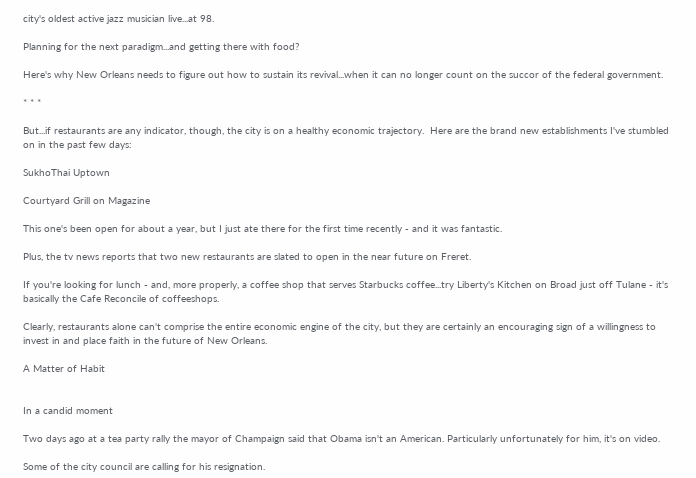city's oldest active jazz musician live...at 98.

Planning for the next paradigm...and getting there with food?

Here's why New Orleans needs to figure out how to sustain its revival...when it can no longer count on the succor of the federal government.

* * *

But...if restaurants are any indicator, though, the city is on a healthy economic trajectory.  Here are the brand new establishments I've stumbled on in the past few days:

SukhoThai Uptown

Courtyard Grill on Magazine

This one's been open for about a year, but I just ate there for the first time recently - and it was fantastic.

Plus, the tv news reports that two new restaurants are slated to open in the near future on Freret.

If you're looking for lunch - and, more properly, a coffee shop that serves Starbucks coffee...try Liberty's Kitchen on Broad just off Tulane - it's basically the Cafe Reconcile of coffeeshops.

Clearly, restaurants alone can't comprise the entire economic engine of the city, but they are certainly an encouraging sign of a willingness to invest in and place faith in the future of New Orleans.

A Matter of Habit


In a candid moment

Two days ago at a tea party rally the mayor of Champaign said that Obama isn't an American. Particularly unfortunately for him, it's on video.

Some of the city council are calling for his resignation.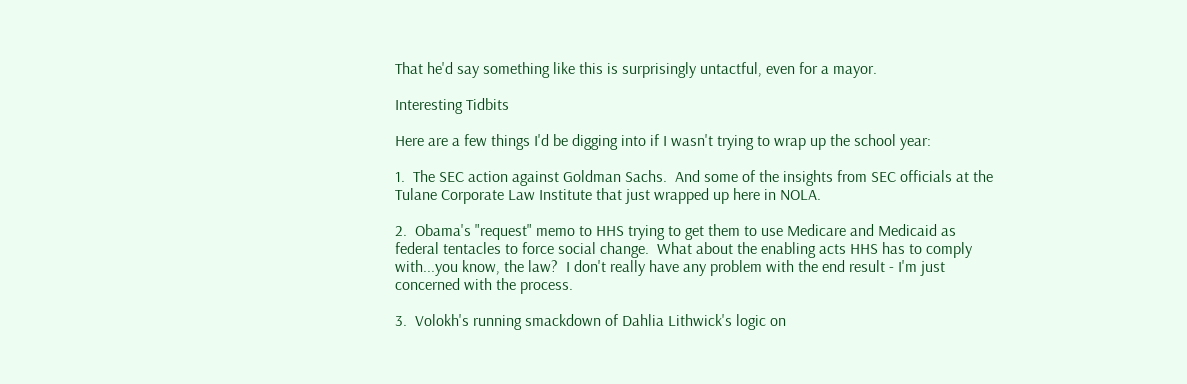That he'd say something like this is surprisingly untactful, even for a mayor.

Interesting Tidbits

Here are a few things I'd be digging into if I wasn't trying to wrap up the school year:

1.  The SEC action against Goldman Sachs.  And some of the insights from SEC officials at the Tulane Corporate Law Institute that just wrapped up here in NOLA.

2.  Obama's "request" memo to HHS trying to get them to use Medicare and Medicaid as federal tentacles to force social change.  What about the enabling acts HHS has to comply with...you know, the law?  I don't really have any problem with the end result - I'm just concerned with the process.

3.  Volokh's running smackdown of Dahlia Lithwick's logic on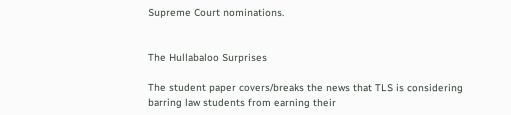Supreme Court nominations.


The Hullabaloo Surprises

The student paper covers/breaks the news that TLS is considering barring law students from earning their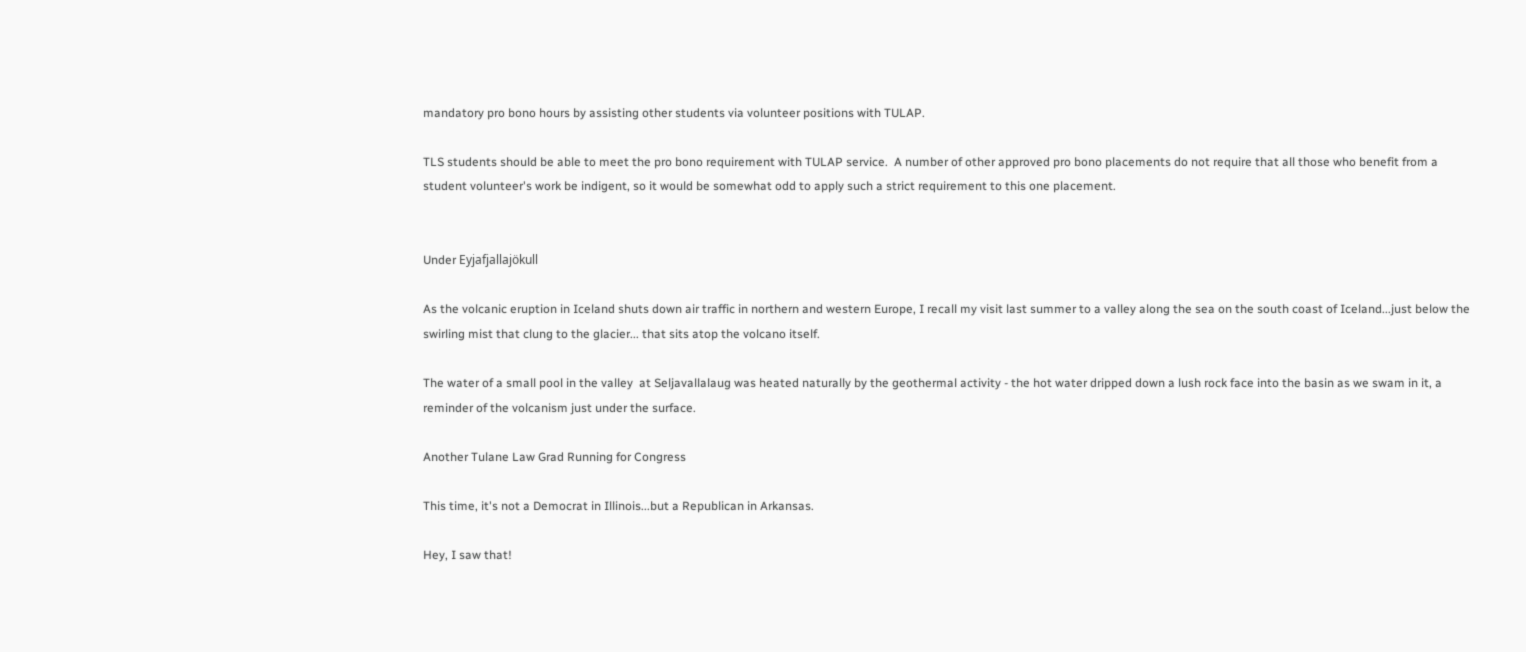mandatory pro bono hours by assisting other students via volunteer positions with TULAP.

TLS students should be able to meet the pro bono requirement with TULAP service.  A number of other approved pro bono placements do not require that all those who benefit from a student volunteer's work be indigent, so it would be somewhat odd to apply such a strict requirement to this one placement.


Under Eyjafjallajökull

As the volcanic eruption in Iceland shuts down air traffic in northern and western Europe, I recall my visit last summer to a valley along the sea on the south coast of Iceland...just below the swirling mist that clung to the glacier... that sits atop the volcano itself.

The water of a small pool in the valley  at Seljavallalaug was heated naturally by the geothermal activity - the hot water dripped down a lush rock face into the basin as we swam in it, a reminder of the volcanism just under the surface.

Another Tulane Law Grad Running for Congress

This time, it's not a Democrat in Illinois...but a Republican in Arkansas.

Hey, I saw that!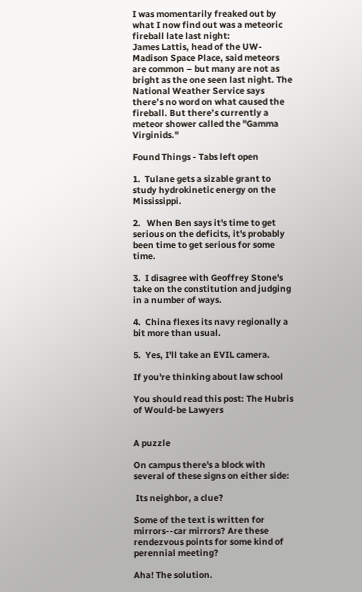I was momentarily freaked out by what I now find out was a meteoric fireball late last night:
James Lattis, head of the UW-Madison Space Place, said meteors are common – but many are not as bright as the one seen last night. The National Weather Service says there’s no word on what caused the fireball. But there’s currently a meteor shower called the "Gamma Virginids."

Found Things - Tabs left open

1.  Tulane gets a sizable grant to study hydrokinetic energy on the Mississippi.

2.   When Ben says it's time to get serious on the deficits, it's probably been time to get serious for some time.

3.  I disagree with Geoffrey Stone's take on the constitution and judging in a number of ways.

4.  China flexes its navy regionally a bit more than usual.

5.  Yes, I'll take an EVIL camera.

If you're thinking about law school

You should read this post: The Hubris of Would-be Lawyers


A puzzle

On campus there's a block with several of these signs on either side:

 Its neighbor, a clue?

Some of the text is written for mirrors--car mirrors? Are these rendezvous points for some kind of perennial meeting?

Aha! The solution.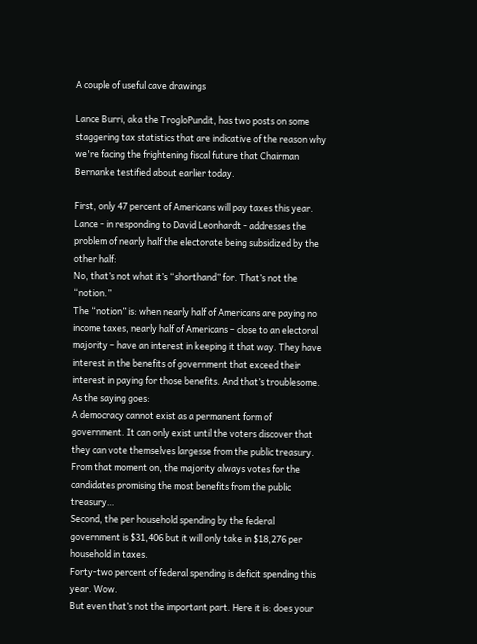A couple of useful cave drawings

Lance Burri, aka the TrogloPundit, has two posts on some staggering tax statistics that are indicative of the reason why we're facing the frightening fiscal future that Chairman Bernanke testified about earlier today.

First, only 47 percent of Americans will pay taxes this year. Lance - in responding to David Leonhardt - addresses the problem of nearly half the electorate being subsidized by the other half:
No, that’s not what it’s “shorthand” for. That’s not the “notion.”
The “notion” is: when nearly half of Americans are paying no income taxes, nearly half of Americans – close to an electoral majority – have an interest in keeping it that way. They have interest in the benefits of government that exceed their interest in paying for those benefits. And that’s troublesome. As the saying goes:
A democracy cannot exist as a permanent form of government. It can only exist until the voters discover that they can vote themselves largesse from the public treasury. From that moment on, the majority always votes for the candidates promising the most benefits from the public treasury…
Second, the per household spending by the federal government is $31,406 but it will only take in $18,276 per household in taxes.
Forty-two percent of federal spending is deficit spending this year. Wow.
But even that’s not the important part. Here it is: does your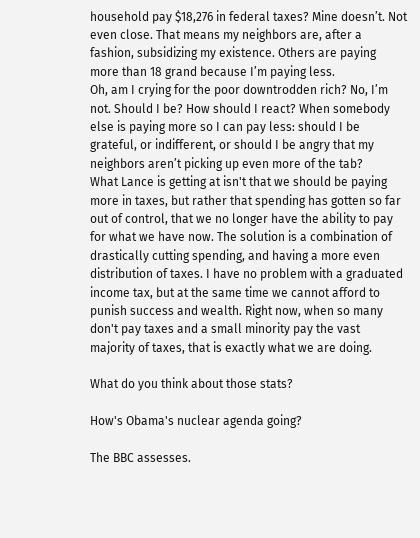household pay $18,276 in federal taxes? Mine doesn’t. Not even close. That means my neighbors are, after a fashion, subsidizing my existence. Others are paying more than 18 grand because I’m paying less.
Oh, am I crying for the poor downtrodden rich? No, I’m not. Should I be? How should I react? When somebody else is paying more so I can pay less: should I be grateful, or indifferent, or should I be angry that my neighbors aren’t picking up even more of the tab?
What Lance is getting at isn't that we should be paying more in taxes, but rather that spending has gotten so far out of control, that we no longer have the ability to pay for what we have now. The solution is a combination of drastically cutting spending, and having a more even distribution of taxes. I have no problem with a graduated income tax, but at the same time we cannot afford to punish success and wealth. Right now, when so many don't pay taxes and a small minority pay the vast majority of taxes, that is exactly what we are doing.

What do you think about those stats?

How's Obama's nuclear agenda going?

The BBC assesses.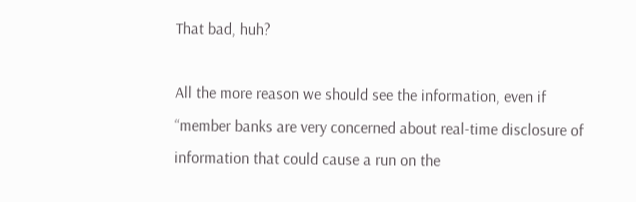That bad, huh?

All the more reason we should see the information, even if “member banks are very concerned about real-time disclosure of information that could cause a run on the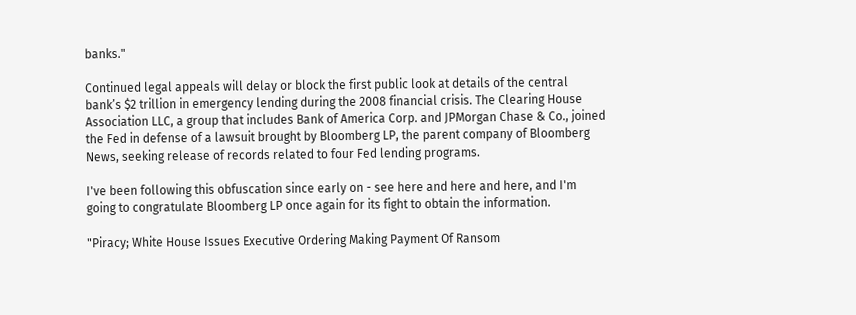banks."

Continued legal appeals will delay or block the first public look at details of the central bank’s $2 trillion in emergency lending during the 2008 financial crisis. The Clearing House Association LLC, a group that includes Bank of America Corp. and JPMorgan Chase & Co., joined the Fed in defense of a lawsuit brought by Bloomberg LP, the parent company of Bloomberg News, seeking release of records related to four Fed lending programs.

I've been following this obfuscation since early on - see here and here and here, and I'm going to congratulate Bloomberg LP once again for its fight to obtain the information.

"Piracy; White House Issues Executive Ordering Making Payment Of Ransom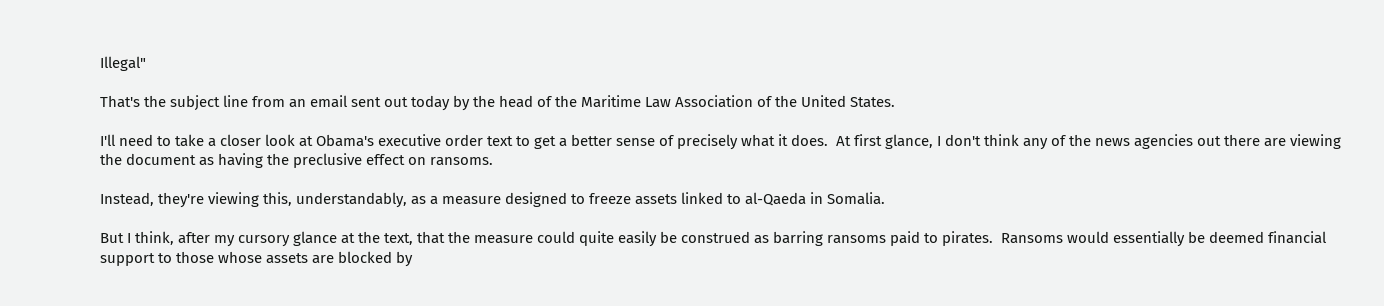Illegal"

That's the subject line from an email sent out today by the head of the Maritime Law Association of the United States.

I'll need to take a closer look at Obama's executive order text to get a better sense of precisely what it does.  At first glance, I don't think any of the news agencies out there are viewing the document as having the preclusive effect on ransoms.

Instead, they're viewing this, understandably, as a measure designed to freeze assets linked to al-Qaeda in Somalia.

But I think, after my cursory glance at the text, that the measure could quite easily be construed as barring ransoms paid to pirates.  Ransoms would essentially be deemed financial support to those whose assets are blocked by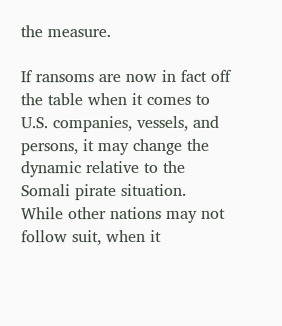the measure.

If ransoms are now in fact off the table when it comes to U.S. companies, vessels, and persons, it may change the dynamic relative to the Somali pirate situation.  While other nations may not follow suit, when it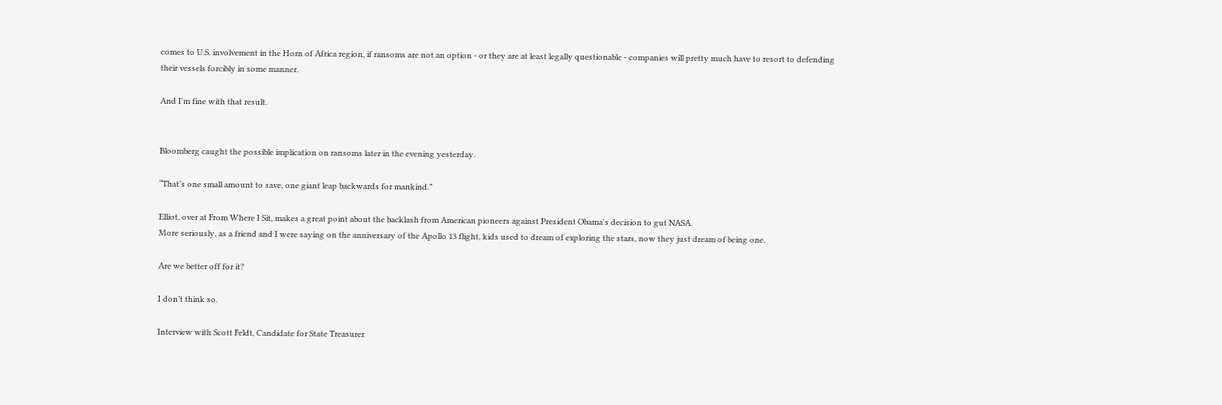comes to U.S. involvement in the Horn of Africa region, if ransoms are not an option - or they are at least legally questionable - companies will pretty much have to resort to defending their vessels forcibly in some manner.

And I'm fine with that result.


Bloomberg caught the possible implication on ransoms later in the evening yesterday.

“That’s one small amount to save, one giant leap backwards for mankind.”

Elliot, over at From Where I Sit, makes a great point about the backlash from American pioneers against President Obama's decision to gut NASA.
More seriously, as a friend and I were saying on the anniversary of the Apollo 13 flight, kids used to dream of exploring the stars, now they just dream of being one.

Are we better off for it?

I don’t think so.

Interview with Scott Feldt, Candidate for State Treasurer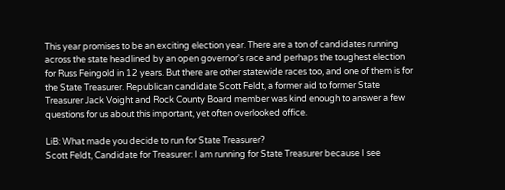This year promises to be an exciting election year. There are a ton of candidates running across the state headlined by an open governor's race and perhaps the toughest election for Russ Feingold in 12 years. But there are other statewide races too, and one of them is for the State Treasurer. Republican candidate Scott Feldt, a former aid to former State Treasurer Jack Voight and Rock County Board member was kind enough to answer a few questions for us about this important, yet often overlooked office.

LiB: What made you decide to run for State Treasurer?
Scott Feldt, Candidate for Treasurer: I am running for State Treasurer because I see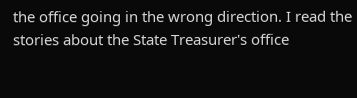the office going in the wrong direction. I read the stories about the State Treasurer's office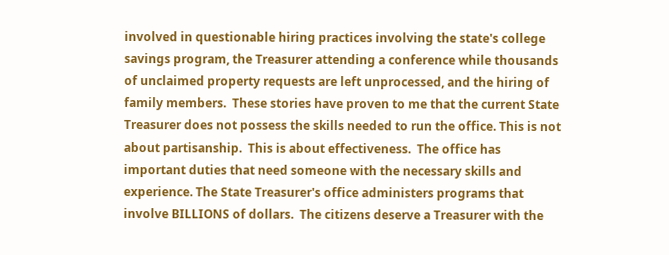involved in questionable hiring practices involving the state's college savings program, the Treasurer attending a conference while thousands of unclaimed property requests are left unprocessed, and the hiring of family members.  These stories have proven to me that the current State Treasurer does not possess the skills needed to run the office. This is not about partisanship.  This is about effectiveness.  The office has important duties that need someone with the necessary skills and experience. The State Treasurer's office administers programs that involve BILLIONS of dollars.  The citizens deserve a Treasurer with the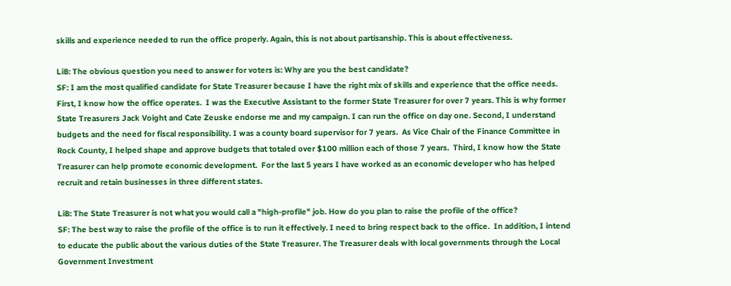skills and experience needed to run the office properly. Again, this is not about partisanship. This is about effectiveness.

LiB: The obvious question you need to answer for voters is: Why are you the best candidate?
SF: I am the most qualified candidate for State Treasurer because I have the right mix of skills and experience that the office needs. First, I know how the office operates.  I was the Executive Assistant to the former State Treasurer for over 7 years. This is why former State Treasurers Jack Voight and Cate Zeuske endorse me and my campaign. I can run the office on day one. Second, I understand budgets and the need for fiscal responsibility. I was a county board supervisor for 7 years.  As Vice Chair of the Finance Committee in Rock County, I helped shape and approve budgets that totaled over $100 million each of those 7 years.  Third, I know how the State Treasurer can help promote economic development.  For the last 5 years I have worked as an economic developer who has helped recruit and retain businesses in three different states.

LiB: The State Treasurer is not what you would call a "high-profile" job. How do you plan to raise the profile of the office?
SF: The best way to raise the profile of the office is to run it effectively. I need to bring respect back to the office.  In addition, I intend to educate the public about the various duties of the State Treasurer. The Treasurer deals with local governments through the Local Government Investment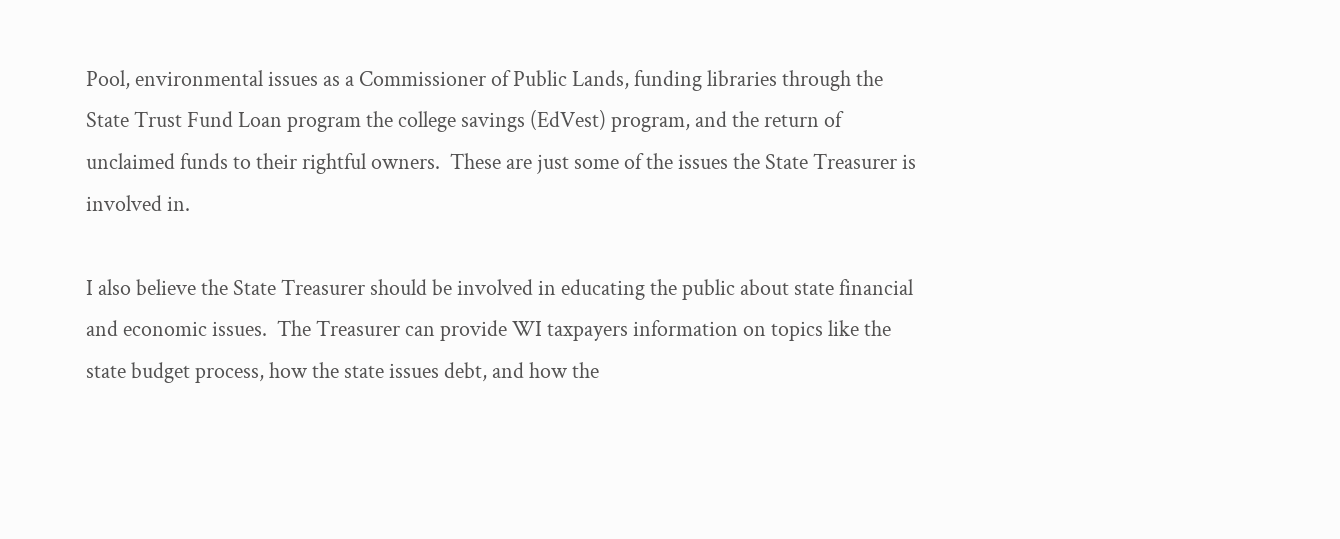Pool, environmental issues as a Commissioner of Public Lands, funding libraries through the State Trust Fund Loan program the college savings (EdVest) program, and the return of unclaimed funds to their rightful owners.  These are just some of the issues the State Treasurer is involved in.

I also believe the State Treasurer should be involved in educating the public about state financial and economic issues.  The Treasurer can provide WI taxpayers information on topics like the state budget process, how the state issues debt, and how the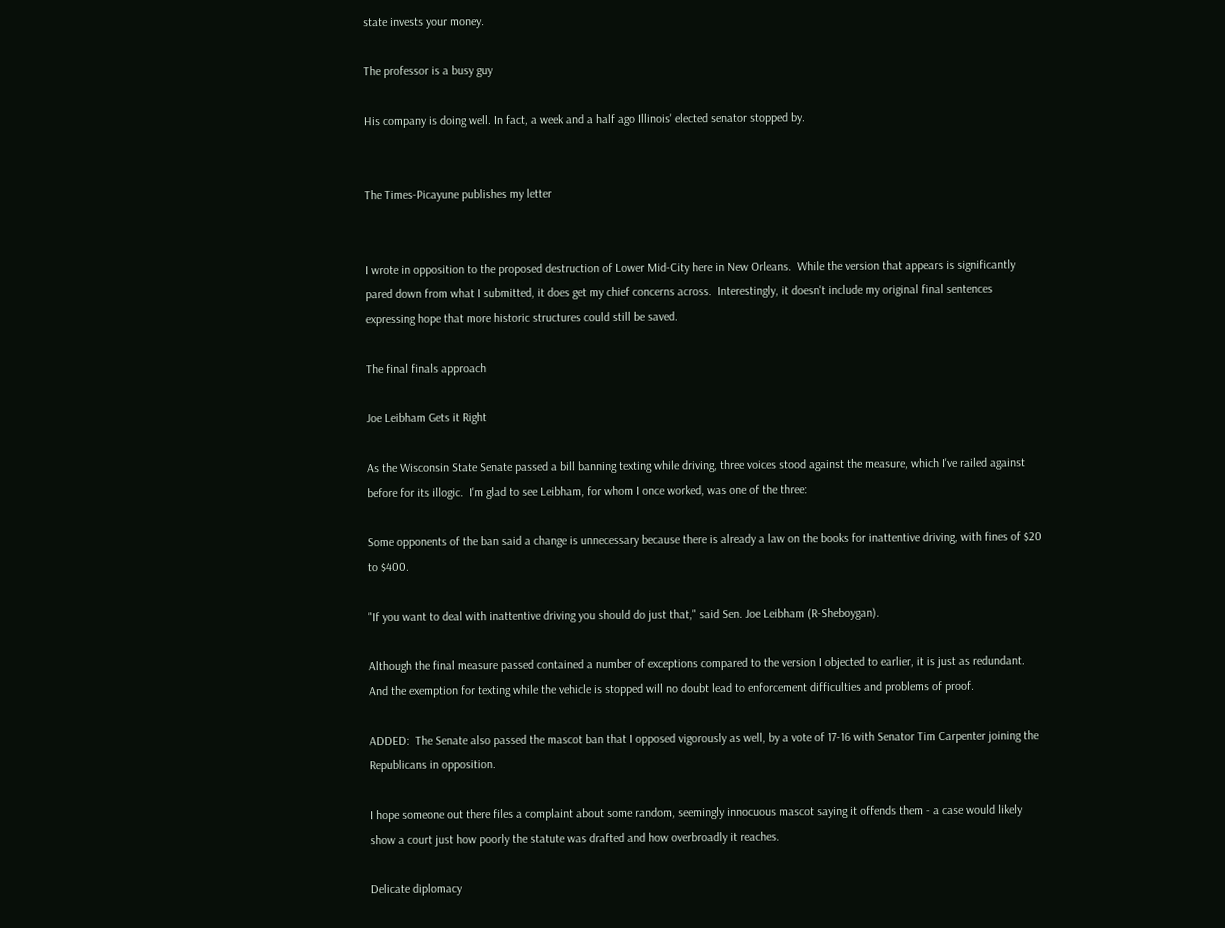state invests your money.

The professor is a busy guy

His company is doing well. In fact, a week and a half ago Illinois' elected senator stopped by.


The Times-Picayune publishes my letter


I wrote in opposition to the proposed destruction of Lower Mid-City here in New Orleans.  While the version that appears is significantly pared down from what I submitted, it does get my chief concerns across.  Interestingly, it doesn't include my original final sentences expressing hope that more historic structures could still be saved.

The final finals approach

Joe Leibham Gets it Right

As the Wisconsin State Senate passed a bill banning texting while driving, three voices stood against the measure, which I've railed against before for its illogic.  I'm glad to see Leibham, for whom I once worked, was one of the three:

Some opponents of the ban said a change is unnecessary because there is already a law on the books for inattentive driving, with fines of $20 to $400.

"If you want to deal with inattentive driving you should do just that," said Sen. Joe Leibham (R-Sheboygan).

Although the final measure passed contained a number of exceptions compared to the version I objected to earlier, it is just as redundant.  And the exemption for texting while the vehicle is stopped will no doubt lead to enforcement difficulties and problems of proof.

ADDED:  The Senate also passed the mascot ban that I opposed vigorously as well, by a vote of 17-16 with Senator Tim Carpenter joining the Republicans in opposition.

I hope someone out there files a complaint about some random, seemingly innocuous mascot saying it offends them - a case would likely show a court just how poorly the statute was drafted and how overbroadly it reaches.

Delicate diplomacy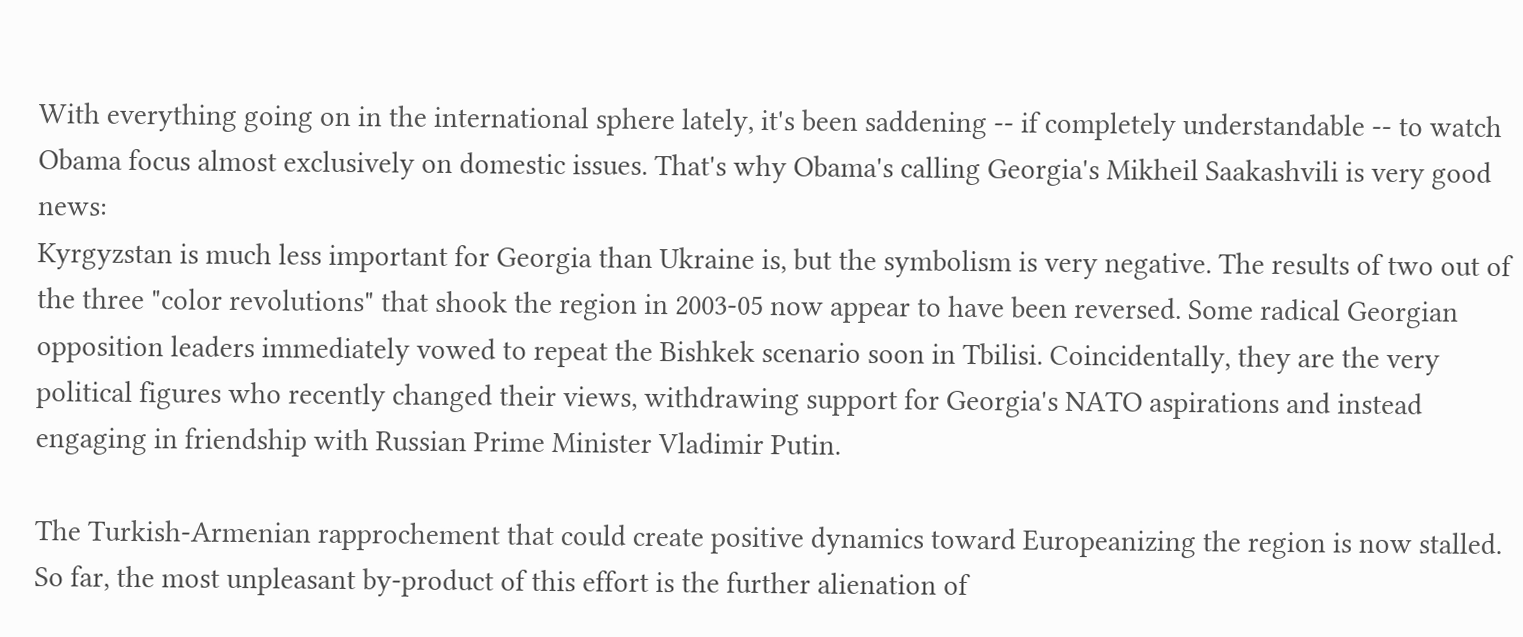With everything going on in the international sphere lately, it's been saddening -- if completely understandable -- to watch Obama focus almost exclusively on domestic issues. That's why Obama's calling Georgia's Mikheil Saakashvili is very good news:
Kyrgyzstan is much less important for Georgia than Ukraine is, but the symbolism is very negative. The results of two out of the three "color revolutions" that shook the region in 2003-05 now appear to have been reversed. Some radical Georgian opposition leaders immediately vowed to repeat the Bishkek scenario soon in Tbilisi. Coincidentally, they are the very political figures who recently changed their views, withdrawing support for Georgia's NATO aspirations and instead engaging in friendship with Russian Prime Minister Vladimir Putin.

The Turkish-Armenian rapprochement that could create positive dynamics toward Europeanizing the region is now stalled. So far, the most unpleasant by-product of this effort is the further alienation of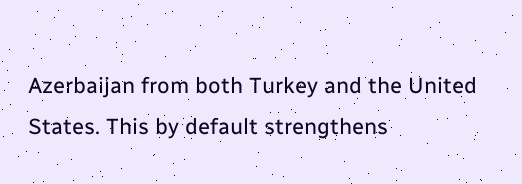Azerbaijan from both Turkey and the United States. This by default strengthens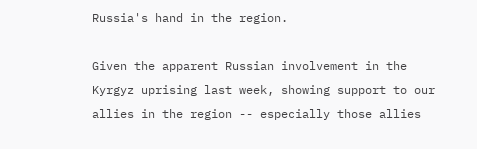Russia's hand in the region.

Given the apparent Russian involvement in the Kyrgyz uprising last week, showing support to our allies in the region -- especially those allies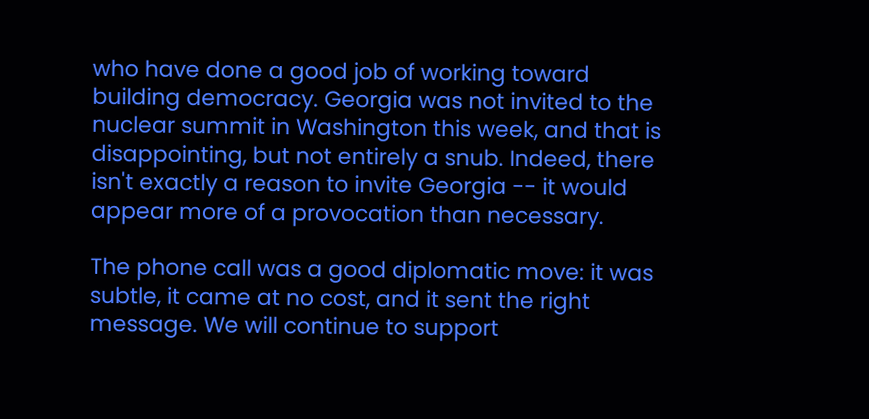who have done a good job of working toward building democracy. Georgia was not invited to the nuclear summit in Washington this week, and that is disappointing, but not entirely a snub. Indeed, there isn't exactly a reason to invite Georgia -- it would appear more of a provocation than necessary.

The phone call was a good diplomatic move: it was subtle, it came at no cost, and it sent the right message. We will continue to support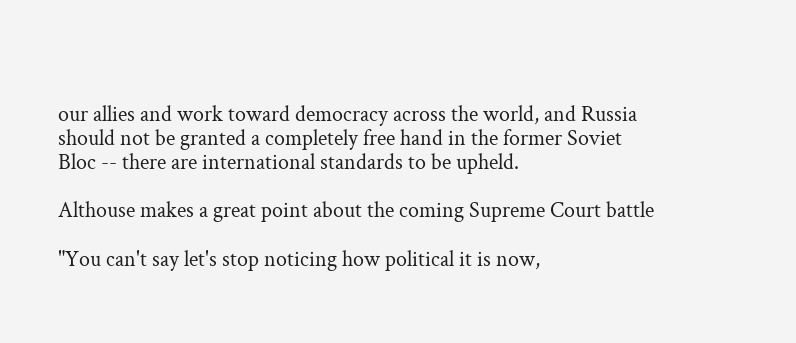our allies and work toward democracy across the world, and Russia should not be granted a completely free hand in the former Soviet Bloc -- there are international standards to be upheld.

Althouse makes a great point about the coming Supreme Court battle

"You can't say let's stop noticing how political it is now,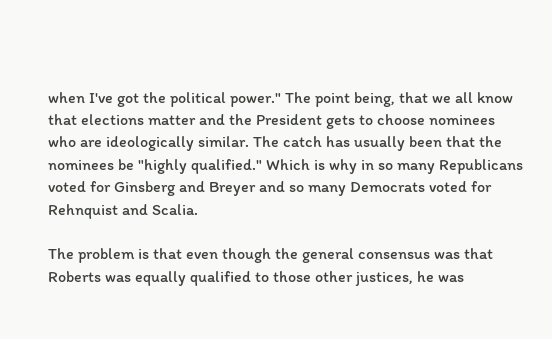when I've got the political power." The point being, that we all know that elections matter and the President gets to choose nominees who are ideologically similar. The catch has usually been that the nominees be "highly qualified." Which is why in so many Republicans voted for Ginsberg and Breyer and so many Democrats voted for Rehnquist and Scalia.

The problem is that even though the general consensus was that Roberts was equally qualified to those other justices, he was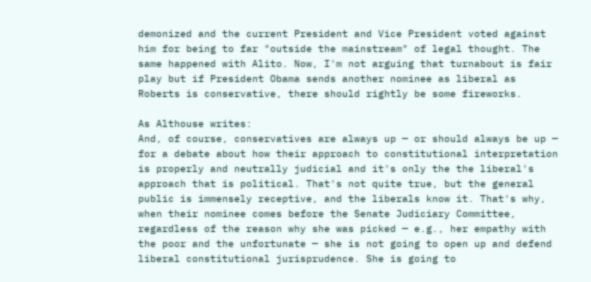demonized and the current President and Vice President voted against him for being to far "outside the mainstream" of legal thought. The same happened with Alito. Now, I'm not arguing that turnabout is fair play but if President Obama sends another nominee as liberal as Roberts is conservative, there should rightly be some fireworks.

As Althouse writes:
And, of course, conservatives are always up — or should always be up — for a debate about how their approach to constitutional interpretation is properly and neutrally judicial and it's only the the liberal's approach that is political. That's not quite true, but the general public is immensely receptive, and the liberals know it. That's why, when their nominee comes before the Senate Judiciary Committee, regardless of the reason why she was picked — e.g., her empathy with the poor and the unfortunate — she is not going to open up and defend liberal constitutional jurisprudence. She is going to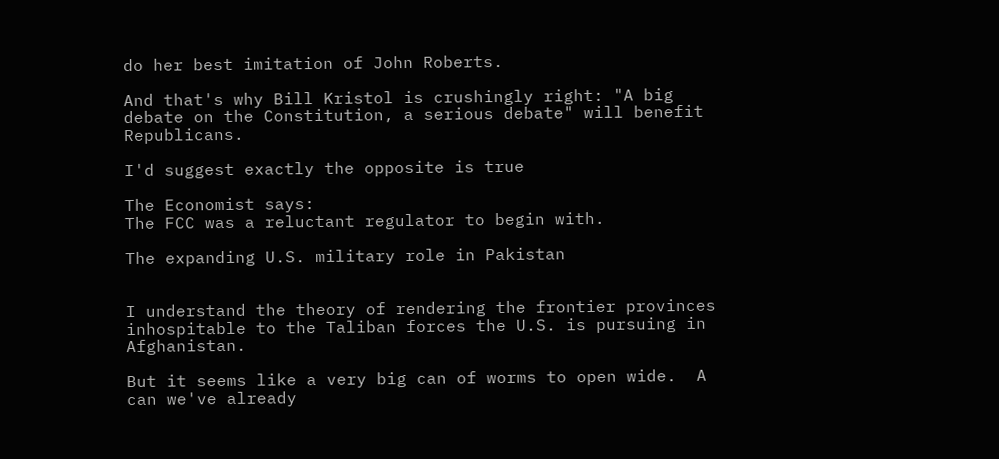do her best imitation of John Roberts.

And that's why Bill Kristol is crushingly right: "A big debate on the Constitution, a serious debate" will benefit Republicans.

I'd suggest exactly the opposite is true

The Economist says:
The FCC was a reluctant regulator to begin with.

The expanding U.S. military role in Pakistan


I understand the theory of rendering the frontier provinces inhospitable to the Taliban forces the U.S. is pursuing in Afghanistan.

But it seems like a very big can of worms to open wide.  A can we've already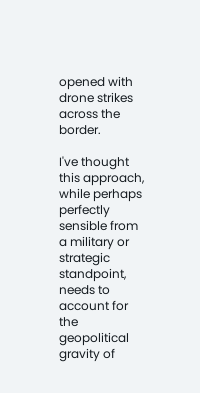opened with drone strikes across the border.

I've thought this approach, while perhaps perfectly sensible from a military or strategic standpoint, needs to account for the geopolitical gravity of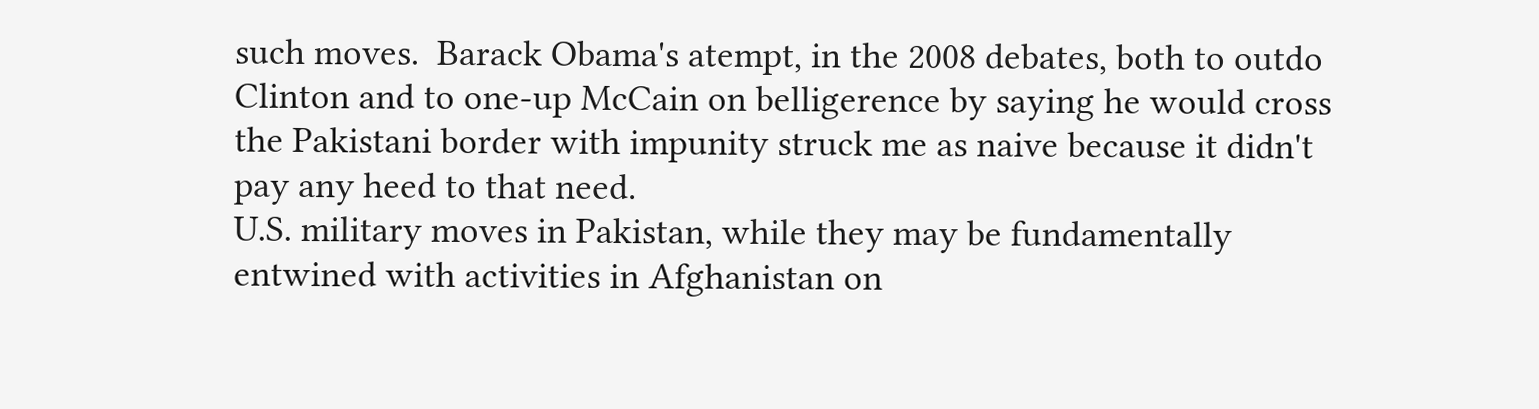such moves.  Barack Obama's atempt, in the 2008 debates, both to outdo Clinton and to one-up McCain on belligerence by saying he would cross the Pakistani border with impunity struck me as naive because it didn't pay any heed to that need.
U.S. military moves in Pakistan, while they may be fundamentally entwined with activities in Afghanistan on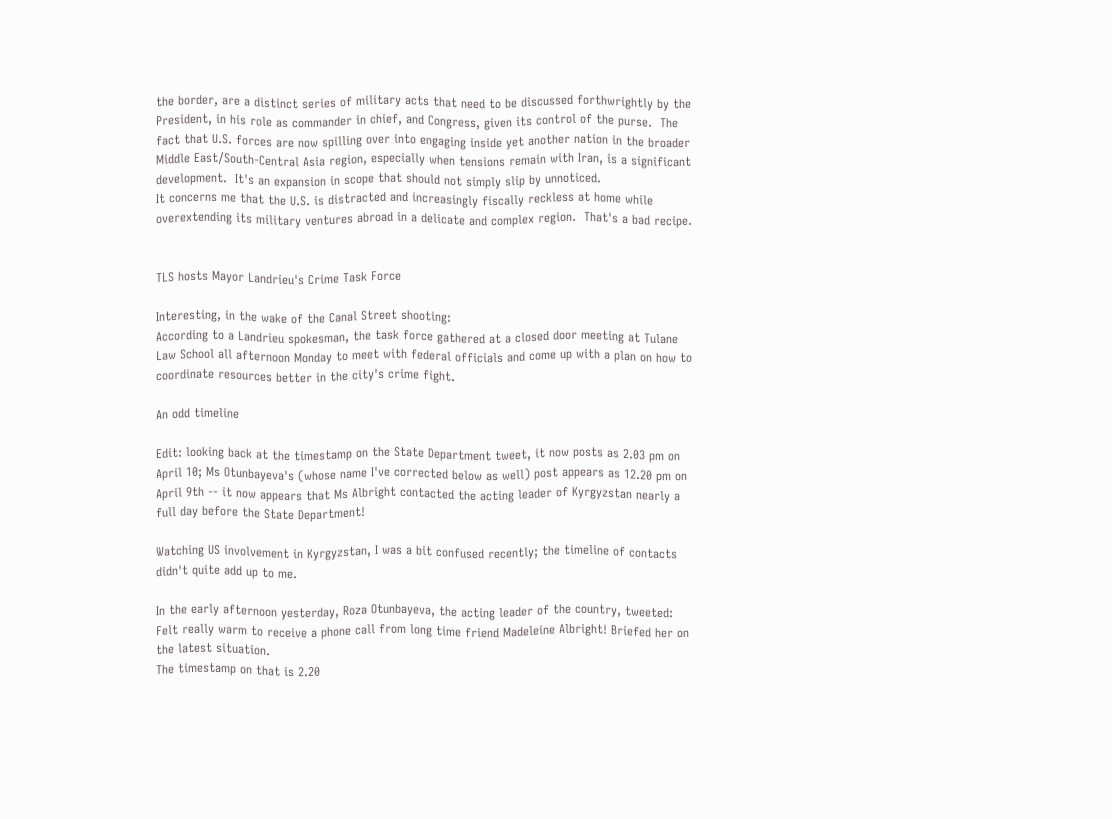the border, are a distinct series of military acts that need to be discussed forthwrightly by the President, in his role as commander in chief, and Congress, given its control of the purse.  The fact that U.S. forces are now spilling over into engaging inside yet another nation in the broader Middle East/South-Central Asia region, especially when tensions remain with Iran, is a significant development.  It's an expansion in scope that should not simply slip by unnoticed.
It concerns me that the U.S. is distracted and increasingly fiscally reckless at home while overextending its military ventures abroad in a delicate and complex region.  That's a bad recipe.


TLS hosts Mayor Landrieu's Crime Task Force

Interesting, in the wake of the Canal Street shooting:
According to a Landrieu spokesman, the task force gathered at a closed door meeting at Tulane Law School all afternoon Monday to meet with federal officials and come up with a plan on how to coordinate resources better in the city's crime fight.

An odd timeline

Edit: looking back at the timestamp on the State Department tweet, it now posts as 2.03 pm on April 10; Ms Otunbayeva's (whose name I've corrected below as well) post appears as 12.20 pm on April 9th -- it now appears that Ms Albright contacted the acting leader of Kyrgyzstan nearly a full day before the State Department!

Watching US involvement in Kyrgyzstan, I was a bit confused recently; the timeline of contacts didn't quite add up to me.

In the early afternoon yesterday, Roza Otunbayeva, the acting leader of the country, tweeted:
Felt really warm to receive a phone call from long time friend Madeleine Albright! Briefed her on the latest situation.
The timestamp on that is 2.20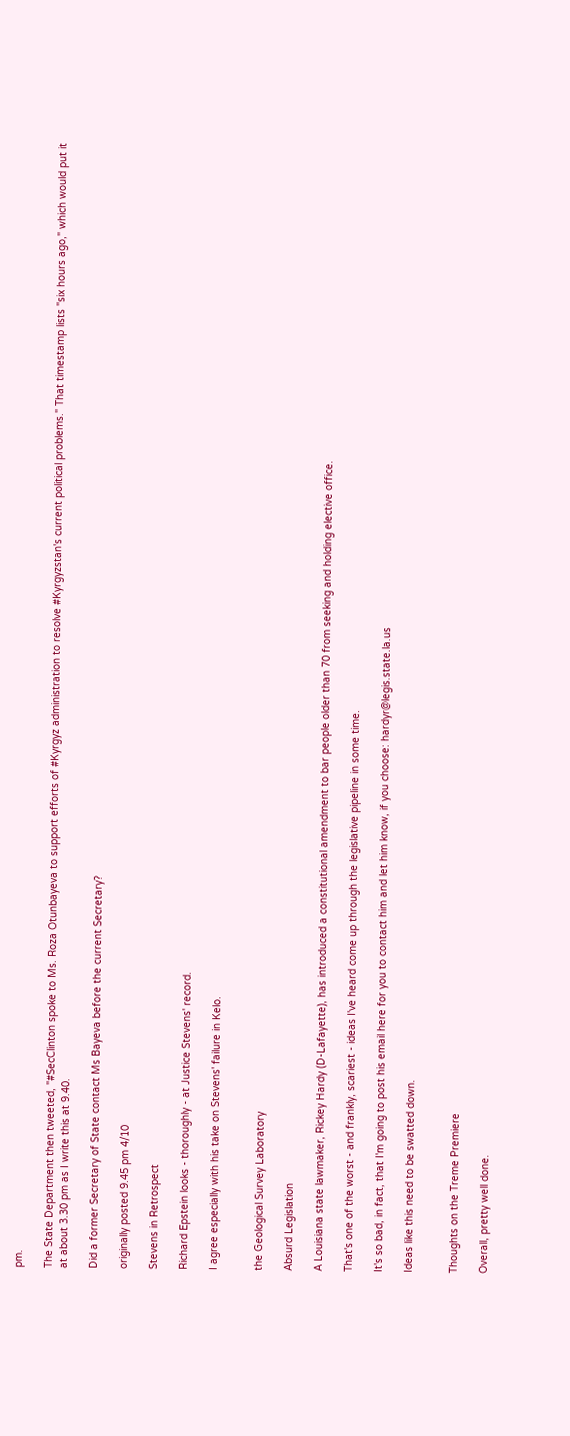pm.

The State Department then tweeted, "#SecClinton spoke to Ms. Roza Otunbayeva to support efforts of #Kyrgyz administration to resolve #Kyrgyzstan's current political problems." That timestamp lists "six hours ago," which would put it at about 3.30 pm as I write this at 9.40.

Did a former Secretary of State contact Ms Bayeva before the current Secretary?

originally posted 9.45 pm 4/10

Stevens in Retrospect

Richard Epstein looks - thoroughly - at Justice Stevens' record.

I agree especially with his take on Stevens' failure in Kelo.


the Geological Survey Laboratory

Absurd Legislation

A Louisiana state lawmaker, Rickey Hardy (D-Lafayette), has introduced a constitutional amendment to bar people older than 70 from seeking and holding elective office.

That's one of the worst - and frankly, scariest - ideas I've heard come up through the legislative pipeline in some time.

It's so bad, in fact, that I'm going to post his email here for you to contact him and let him know, if you choose: hardyr@legis.state.la.us

Ideas like this need to be swatted down.


Thoughts on the Treme Premiere

Overall, pretty well done.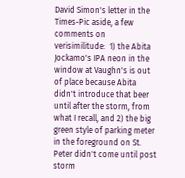David Simon's letter in the Times-Pic aside, a few comments on verisimilitude:  1) the Abita Jockamo's IPA neon in the window at Vaughn's is out of place because Abita didn't introduce that beer until after the storm, from what I recall, and 2) the big green style of parking meter in the foreground on St. Peter didn't come until post storm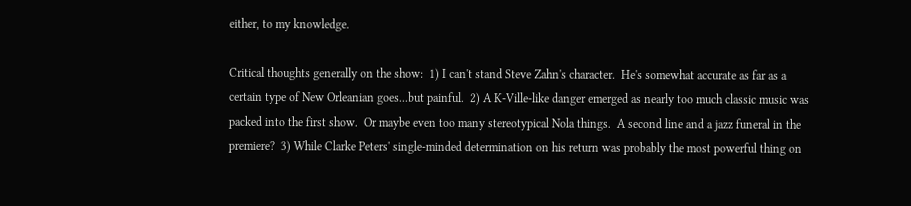either, to my knowledge.

Critical thoughts generally on the show:  1) I can't stand Steve Zahn's character.  He's somewhat accurate as far as a certain type of New Orleanian goes...but painful.  2) A K-Ville-like danger emerged as nearly too much classic music was packed into the first show.  Or maybe even too many stereotypical Nola things.  A second line and a jazz funeral in the premiere?  3) While Clarke Peters' single-minded determination on his return was probably the most powerful thing on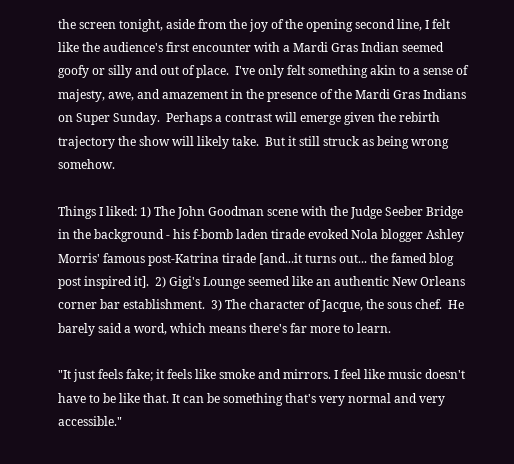the screen tonight, aside from the joy of the opening second line, I felt like the audience's first encounter with a Mardi Gras Indian seemed goofy or silly and out of place.  I've only felt something akin to a sense of majesty, awe, and amazement in the presence of the Mardi Gras Indians on Super Sunday.  Perhaps a contrast will emerge given the rebirth trajectory the show will likely take.  But it still struck as being wrong somehow.

Things I liked: 1) The John Goodman scene with the Judge Seeber Bridge in the background - his f-bomb laden tirade evoked Nola blogger Ashley Morris' famous post-Katrina tirade [and...it turns out... the famed blog post inspired it].  2) Gigi's Lounge seemed like an authentic New Orleans corner bar establishment.  3) The character of Jacque, the sous chef.  He barely said a word, which means there's far more to learn.

"It just feels fake; it feels like smoke and mirrors. I feel like music doesn't have to be like that. It can be something that's very normal and very accessible."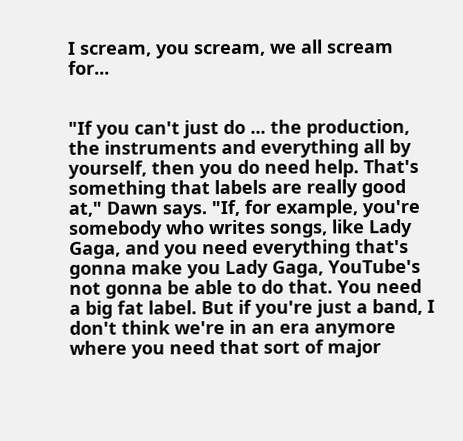I scream, you scream, we all scream for...


"If you can't just do ... the production, the instruments and everything all by yourself, then you do need help. That's something that labels are really good at," Dawn says. "If, for example, you're somebody who writes songs, like Lady Gaga, and you need everything that's gonna make you Lady Gaga, YouTube's not gonna be able to do that. You need a big fat label. But if you're just a band, I don't think we're in an era anymore where you need that sort of major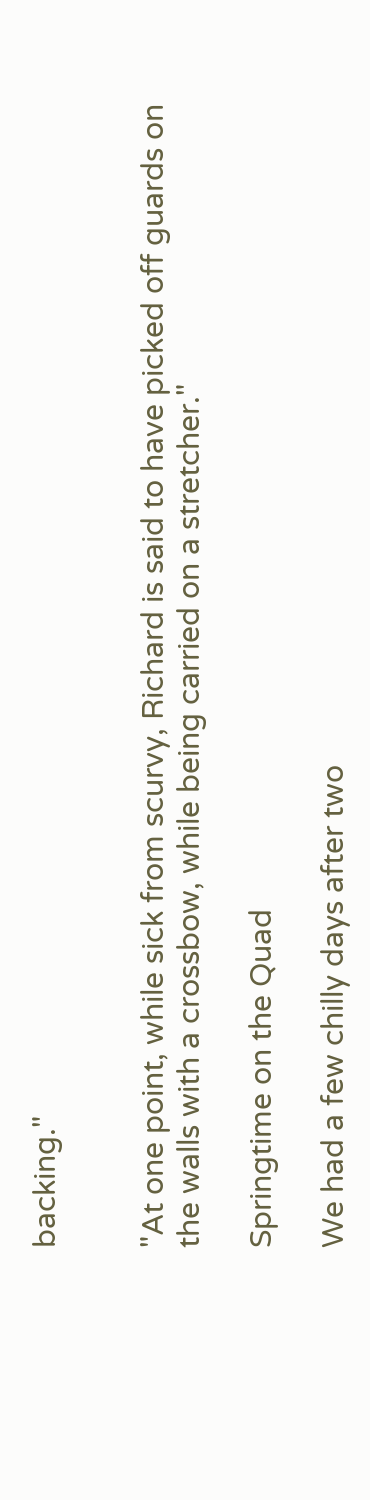backing."


"At one point, while sick from scurvy, Richard is said to have picked off guards on the walls with a crossbow, while being carried on a stretcher."

Springtime on the Quad

We had a few chilly days after two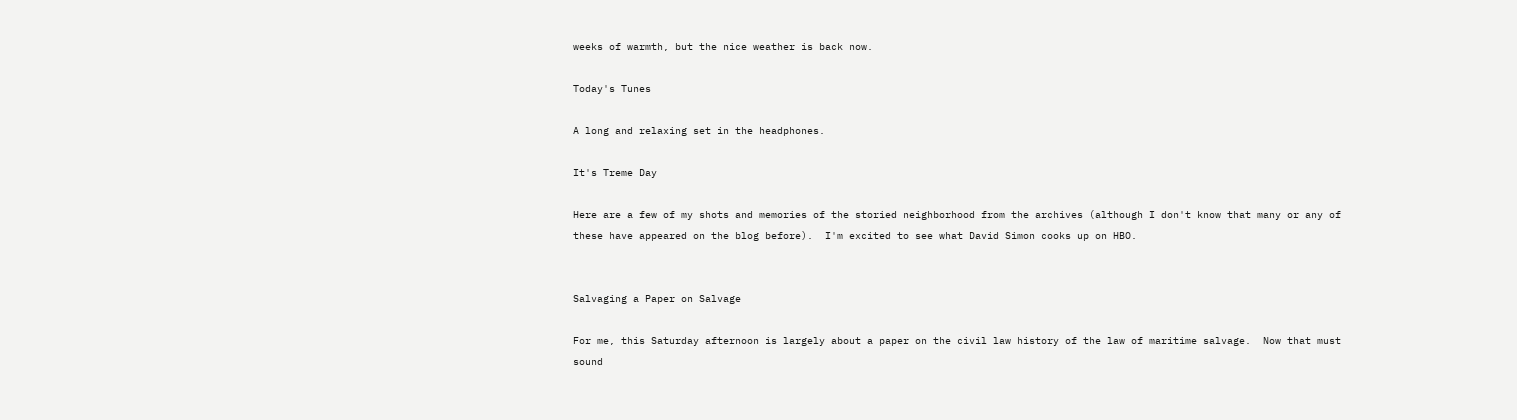weeks of warmth, but the nice weather is back now.

Today's Tunes

A long and relaxing set in the headphones.

It's Treme Day

Here are a few of my shots and memories of the storied neighborhood from the archives (although I don't know that many or any of these have appeared on the blog before).  I'm excited to see what David Simon cooks up on HBO.


Salvaging a Paper on Salvage

For me, this Saturday afternoon is largely about a paper on the civil law history of the law of maritime salvage.  Now that must sound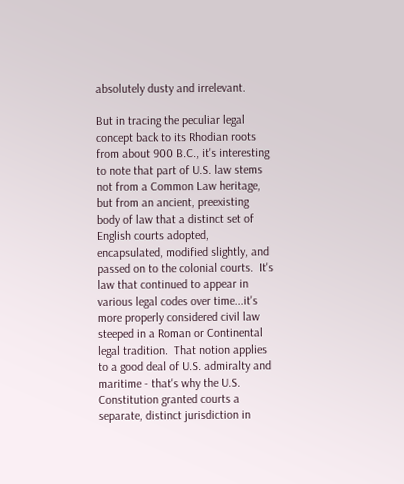absolutely dusty and irrelevant.

But in tracing the peculiar legal concept back to its Rhodian roots from about 900 B.C., it's interesting to note that part of U.S. law stems not from a Common Law heritage, but from an ancient, preexisting body of law that a distinct set of English courts adopted, encapsulated, modified slightly, and passed on to the colonial courts.  It's law that continued to appear in various legal codes over time...it's more properly considered civil law steeped in a Roman or Continental legal tradition.  That notion applies to a good deal of U.S. admiralty and maritime - that's why the U.S. Constitution granted courts a separate, distinct jurisdiction in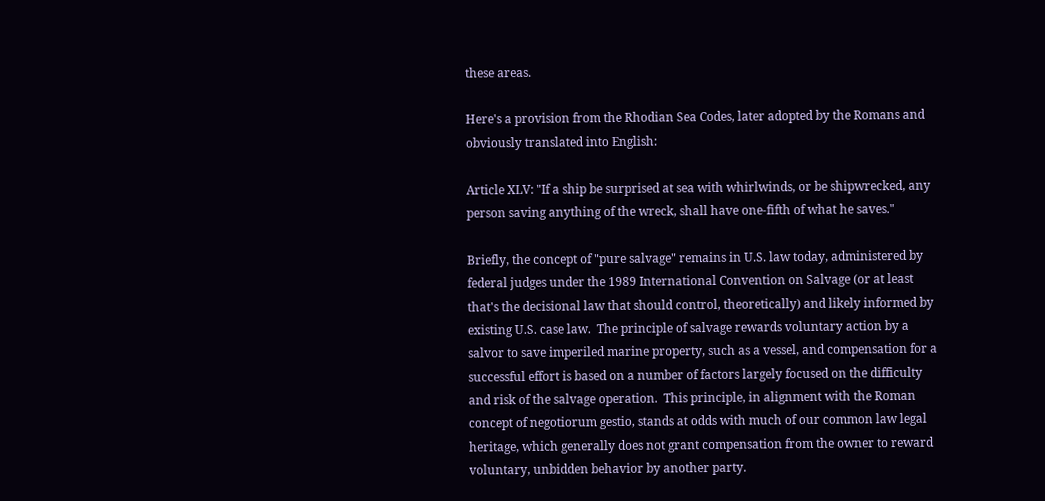these areas.

Here's a provision from the Rhodian Sea Codes, later adopted by the Romans and obviously translated into English:

Article XLV: "If a ship be surprised at sea with whirlwinds, or be shipwrecked, any person saving anything of the wreck, shall have one-fifth of what he saves."

Briefly, the concept of "pure salvage" remains in U.S. law today, administered by federal judges under the 1989 International Convention on Salvage (or at least that's the decisional law that should control, theoretically) and likely informed by existing U.S. case law.  The principle of salvage rewards voluntary action by a salvor to save imperiled marine property, such as a vessel, and compensation for a successful effort is based on a number of factors largely focused on the difficulty and risk of the salvage operation.  This principle, in alignment with the Roman concept of negotiorum gestio, stands at odds with much of our common law legal heritage, which generally does not grant compensation from the owner to reward voluntary, unbidden behavior by another party.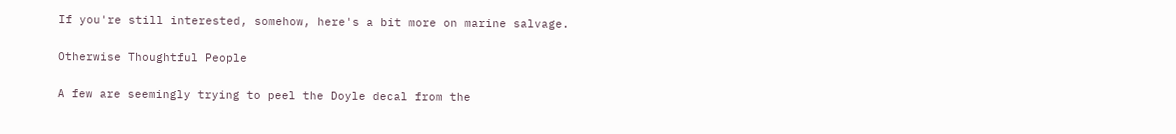If you're still interested, somehow, here's a bit more on marine salvage.

Otherwise Thoughtful People

A few are seemingly trying to peel the Doyle decal from the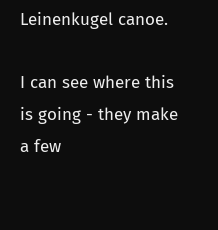Leinenkugel canoe.

I can see where this is going - they make a few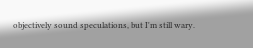objectively sound speculations, but I'm still wary.